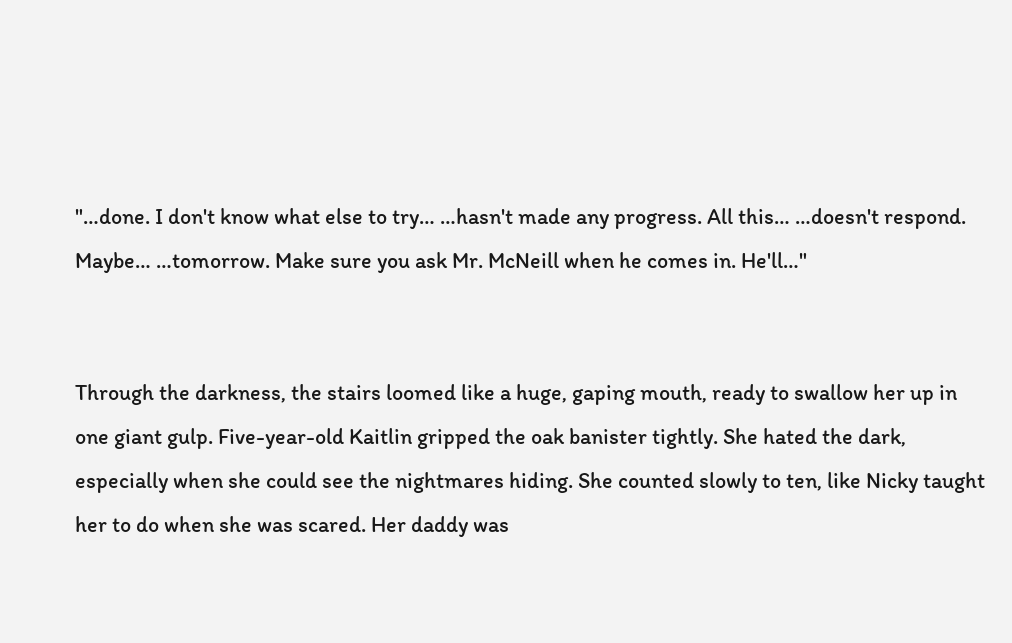"…done. I don't know what else to try… …hasn't made any progress. All this… …doesn't respond. Maybe… …tomorrow. Make sure you ask Mr. McNeill when he comes in. He'll…"


Through the darkness, the stairs loomed like a huge, gaping mouth, ready to swallow her up in one giant gulp. Five-year-old Kaitlin gripped the oak banister tightly. She hated the dark, especially when she could see the nightmares hiding. She counted slowly to ten, like Nicky taught her to do when she was scared. Her daddy was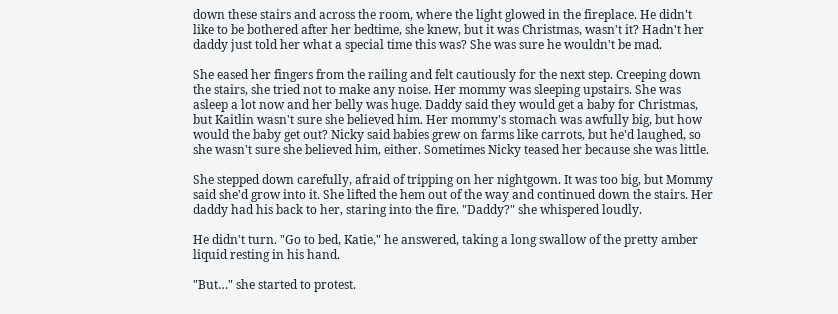down these stairs and across the room, where the light glowed in the fireplace. He didn't like to be bothered after her bedtime, she knew, but it was Christmas, wasn't it? Hadn't her daddy just told her what a special time this was? She was sure he wouldn't be mad.

She eased her fingers from the railing and felt cautiously for the next step. Creeping down the stairs, she tried not to make any noise. Her mommy was sleeping upstairs. She was asleep a lot now and her belly was huge. Daddy said they would get a baby for Christmas, but Kaitlin wasn't sure she believed him. Her mommy's stomach was awfully big, but how would the baby get out? Nicky said babies grew on farms like carrots, but he'd laughed, so she wasn't sure she believed him, either. Sometimes Nicky teased her because she was little.

She stepped down carefully, afraid of tripping on her nightgown. It was too big, but Mommy said she'd grow into it. She lifted the hem out of the way and continued down the stairs. Her daddy had his back to her, staring into the fire. "Daddy?" she whispered loudly.

He didn't turn. "Go to bed, Katie," he answered, taking a long swallow of the pretty amber liquid resting in his hand.

"But…" she started to protest.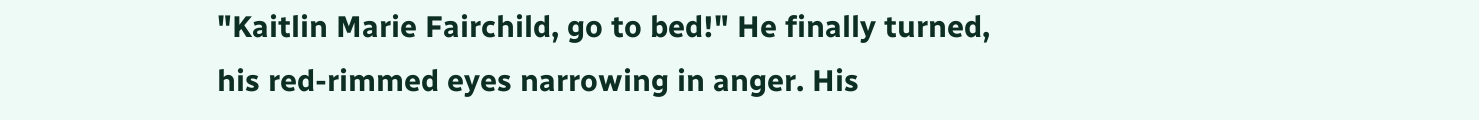"Kaitlin Marie Fairchild, go to bed!" He finally turned, his red-rimmed eyes narrowing in anger. His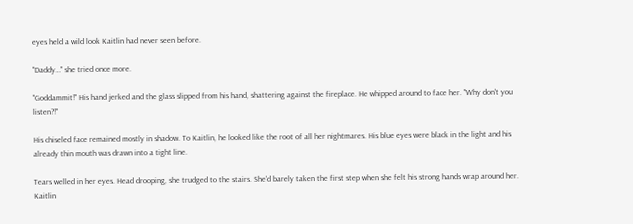eyes held a wild look Kaitlin had never seen before.

"Daddy…" she tried once more.

"Goddammit!" His hand jerked and the glass slipped from his hand, shattering against the fireplace. He whipped around to face her. "Why don't you listen?!"

His chiseled face remained mostly in shadow. To Kaitlin, he looked like the root of all her nightmares. His blue eyes were black in the light and his already thin mouth was drawn into a tight line.

Tears welled in her eyes. Head drooping, she trudged to the stairs. She'd barely taken the first step when she felt his strong hands wrap around her. Kaitlin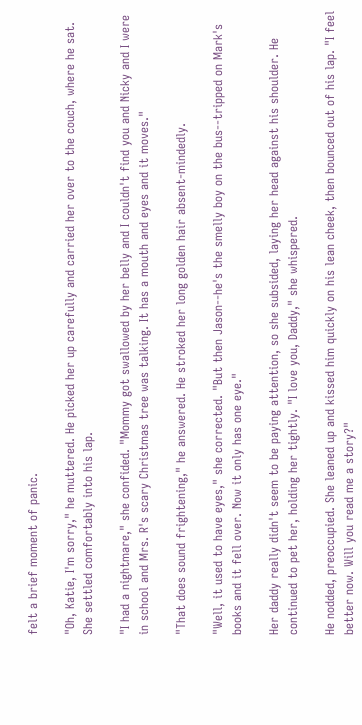felt a brief moment of panic.

"Oh, Katie, I'm sorry," he muttered. He picked her up carefully and carried her over to the couch, where he sat. She settled comfortably into his lap.

"I had a nightmare," she confided. "Mommy got swallowed by her belly and I couldn't find you and Nicky and I were in school and Mrs. R's scary Christmas tree was talking. It has a mouth and eyes and it moves."

"That does sound frightening," he answered. He stroked her long golden hair absent-mindedly.

"Well, it used to have eyes," she corrected. "But then Jason--he's the smelly boy on the bus--tripped on Mark's books and it fell over. Now it only has one eye."

Her daddy really didn't seem to be paying attention, so she subsided, laying her head against his shoulder. He continued to pet her, holding her tightly. "I love you, Daddy," she whispered.

He nodded, preoccupied. She leaned up and kissed him quickly on his lean cheek, then bounced out of his lap. "I feel better now. Will you read me a story?"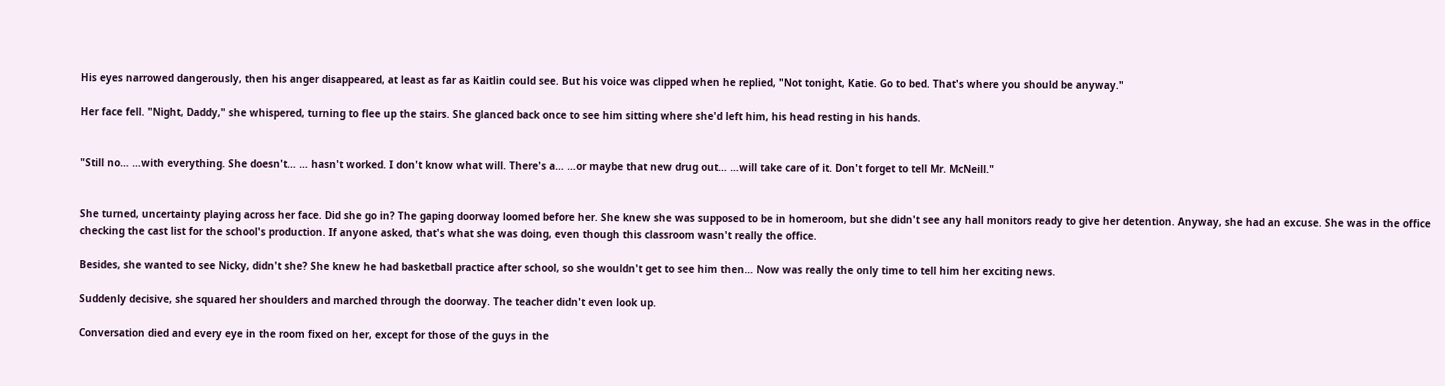His eyes narrowed dangerously, then his anger disappeared, at least as far as Kaitlin could see. But his voice was clipped when he replied, "Not tonight, Katie. Go to bed. That's where you should be anyway."

Her face fell. "Night, Daddy," she whispered, turning to flee up the stairs. She glanced back once to see him sitting where she'd left him, his head resting in his hands.


"Still no… …with everything. She doesn't… … hasn't worked. I don't know what will. There's a… …or maybe that new drug out… …will take care of it. Don't forget to tell Mr. McNeill."


She turned, uncertainty playing across her face. Did she go in? The gaping doorway loomed before her. She knew she was supposed to be in homeroom, but she didn't see any hall monitors ready to give her detention. Anyway, she had an excuse. She was in the office checking the cast list for the school's production. If anyone asked, that's what she was doing, even though this classroom wasn't really the office.

Besides, she wanted to see Nicky, didn't she? She knew he had basketball practice after school, so she wouldn't get to see him then… Now was really the only time to tell him her exciting news.

Suddenly decisive, she squared her shoulders and marched through the doorway. The teacher didn't even look up.

Conversation died and every eye in the room fixed on her, except for those of the guys in the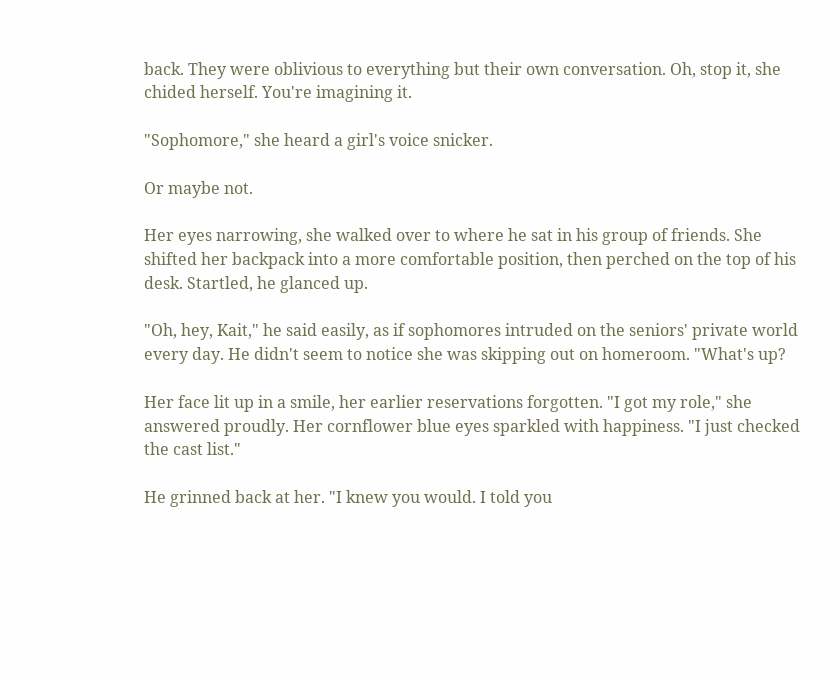back. They were oblivious to everything but their own conversation. Oh, stop it, she chided herself. You're imagining it.

"Sophomore," she heard a girl's voice snicker.

Or maybe not.

Her eyes narrowing, she walked over to where he sat in his group of friends. She shifted her backpack into a more comfortable position, then perched on the top of his desk. Startled, he glanced up.

"Oh, hey, Kait," he said easily, as if sophomores intruded on the seniors' private world every day. He didn't seem to notice she was skipping out on homeroom. "What's up?

Her face lit up in a smile, her earlier reservations forgotten. "I got my role," she answered proudly. Her cornflower blue eyes sparkled with happiness. "I just checked the cast list."

He grinned back at her. "I knew you would. I told you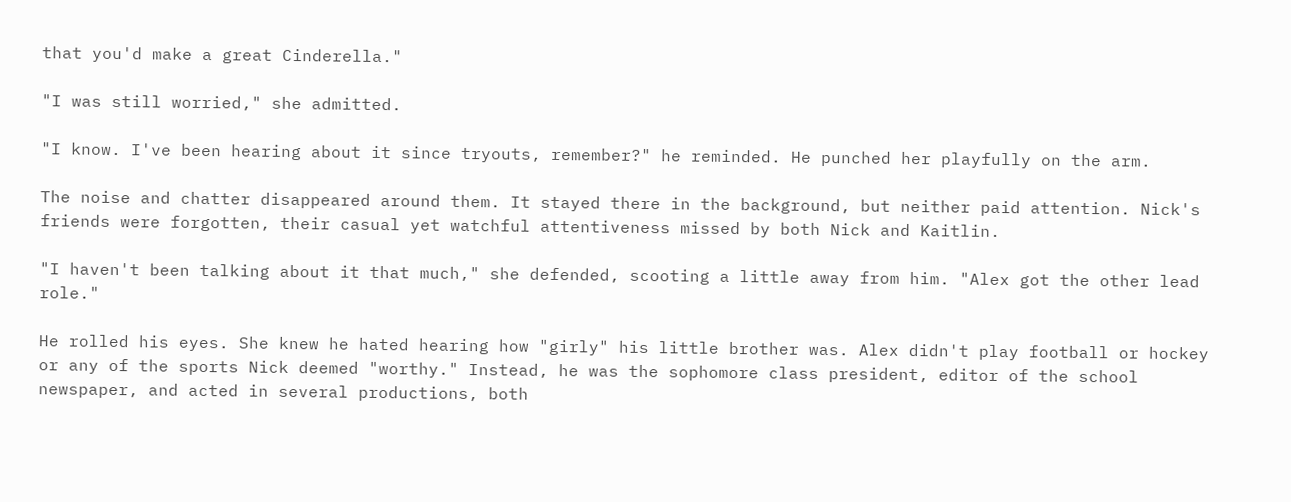that you'd make a great Cinderella."

"I was still worried," she admitted.

"I know. I've been hearing about it since tryouts, remember?" he reminded. He punched her playfully on the arm.

The noise and chatter disappeared around them. It stayed there in the background, but neither paid attention. Nick's friends were forgotten, their casual yet watchful attentiveness missed by both Nick and Kaitlin.

"I haven't been talking about it that much," she defended, scooting a little away from him. "Alex got the other lead role."

He rolled his eyes. She knew he hated hearing how "girly" his little brother was. Alex didn't play football or hockey or any of the sports Nick deemed "worthy." Instead, he was the sophomore class president, editor of the school newspaper, and acted in several productions, both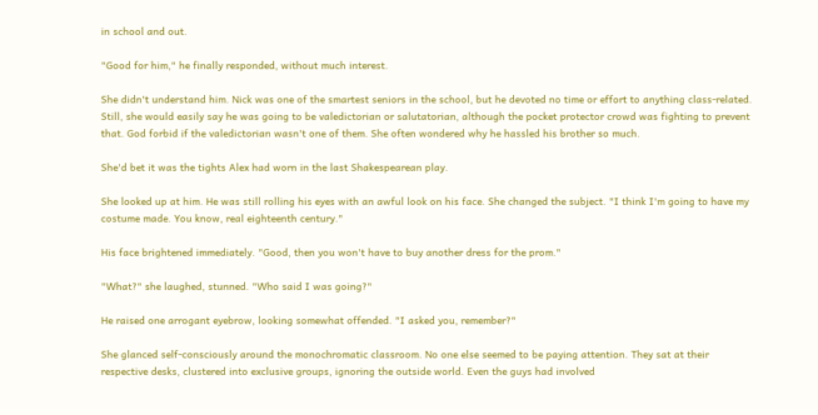in school and out.

"Good for him," he finally responded, without much interest.

She didn't understand him. Nick was one of the smartest seniors in the school, but he devoted no time or effort to anything class-related. Still, she would easily say he was going to be valedictorian or salutatorian, although the pocket protector crowd was fighting to prevent that. God forbid if the valedictorian wasn't one of them. She often wondered why he hassled his brother so much.

She'd bet it was the tights Alex had worn in the last Shakespearean play.

She looked up at him. He was still rolling his eyes with an awful look on his face. She changed the subject. "I think I'm going to have my costume made. You know, real eighteenth century."

His face brightened immediately. "Good, then you won't have to buy another dress for the prom."

"What?" she laughed, stunned. "Who said I was going?"

He raised one arrogant eyebrow, looking somewhat offended. "I asked you, remember?"

She glanced self-consciously around the monochromatic classroom. No one else seemed to be paying attention. They sat at their respective desks, clustered into exclusive groups, ignoring the outside world. Even the guys had involved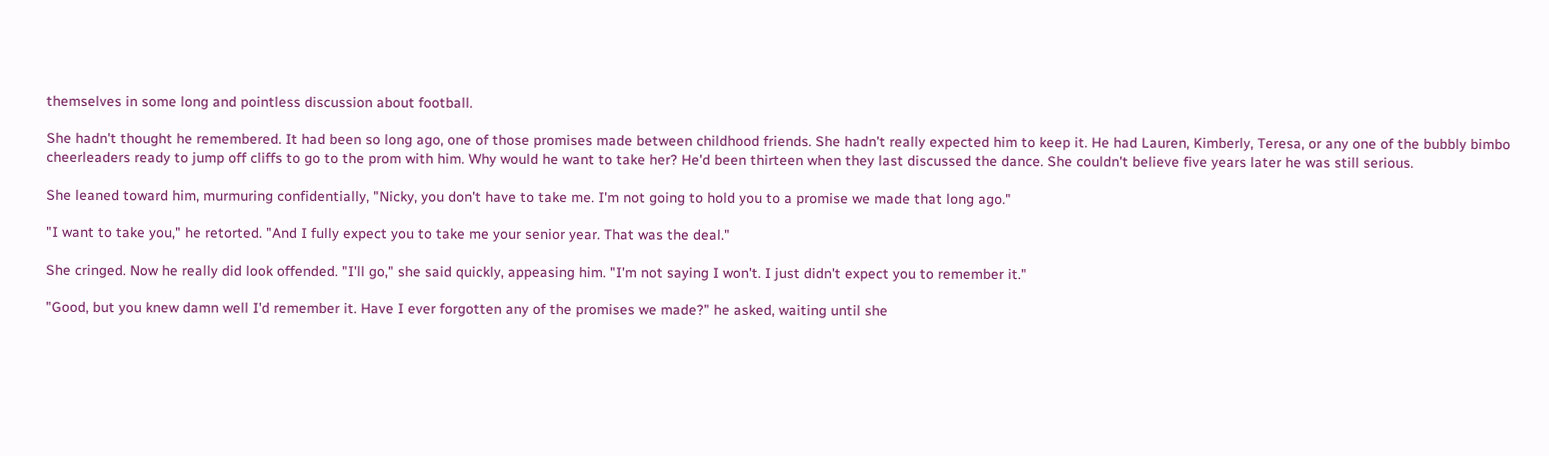themselves in some long and pointless discussion about football.

She hadn't thought he remembered. It had been so long ago, one of those promises made between childhood friends. She hadn't really expected him to keep it. He had Lauren, Kimberly, Teresa, or any one of the bubbly bimbo cheerleaders ready to jump off cliffs to go to the prom with him. Why would he want to take her? He'd been thirteen when they last discussed the dance. She couldn't believe five years later he was still serious.

She leaned toward him, murmuring confidentially, "Nicky, you don't have to take me. I'm not going to hold you to a promise we made that long ago."

"I want to take you," he retorted. "And I fully expect you to take me your senior year. That was the deal."

She cringed. Now he really did look offended. "I'll go," she said quickly, appeasing him. "I'm not saying I won't. I just didn't expect you to remember it."

"Good, but you knew damn well I'd remember it. Have I ever forgotten any of the promises we made?" he asked, waiting until she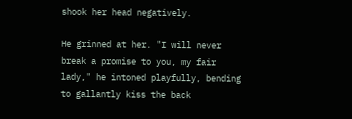shook her head negatively.

He grinned at her. "I will never break a promise to you, my fair lady," he intoned playfully, bending to gallantly kiss the back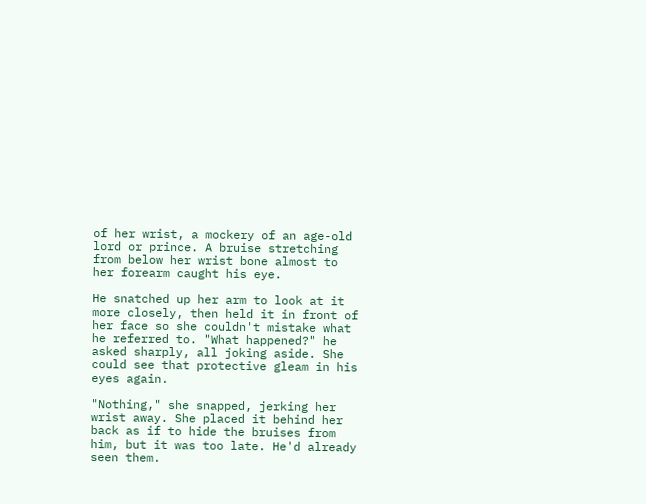of her wrist, a mockery of an age-old lord or prince. A bruise stretching from below her wrist bone almost to her forearm caught his eye.

He snatched up her arm to look at it more closely, then held it in front of her face so she couldn't mistake what he referred to. "What happened?" he asked sharply, all joking aside. She could see that protective gleam in his eyes again.

"Nothing," she snapped, jerking her wrist away. She placed it behind her back as if to hide the bruises from him, but it was too late. He'd already seen them.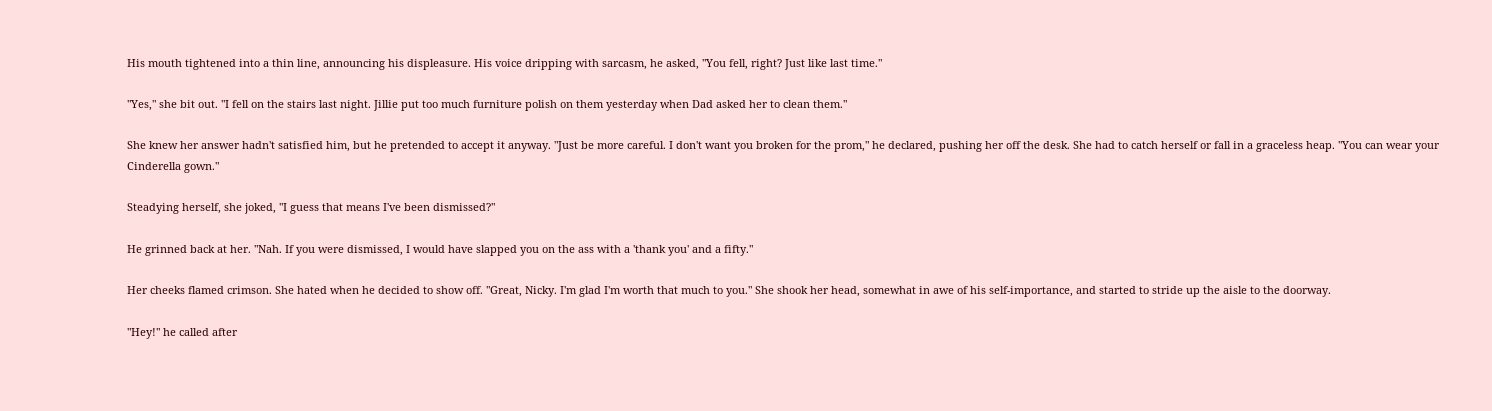His mouth tightened into a thin line, announcing his displeasure. His voice dripping with sarcasm, he asked, "You fell, right? Just like last time."

"Yes," she bit out. "I fell on the stairs last night. Jillie put too much furniture polish on them yesterday when Dad asked her to clean them."

She knew her answer hadn't satisfied him, but he pretended to accept it anyway. "Just be more careful. I don't want you broken for the prom," he declared, pushing her off the desk. She had to catch herself or fall in a graceless heap. "You can wear your Cinderella gown."

Steadying herself, she joked, "I guess that means I've been dismissed?"

He grinned back at her. "Nah. If you were dismissed, I would have slapped you on the ass with a 'thank you' and a fifty."

Her cheeks flamed crimson. She hated when he decided to show off. "Great, Nicky. I'm glad I'm worth that much to you." She shook her head, somewhat in awe of his self-importance, and started to stride up the aisle to the doorway.

"Hey!" he called after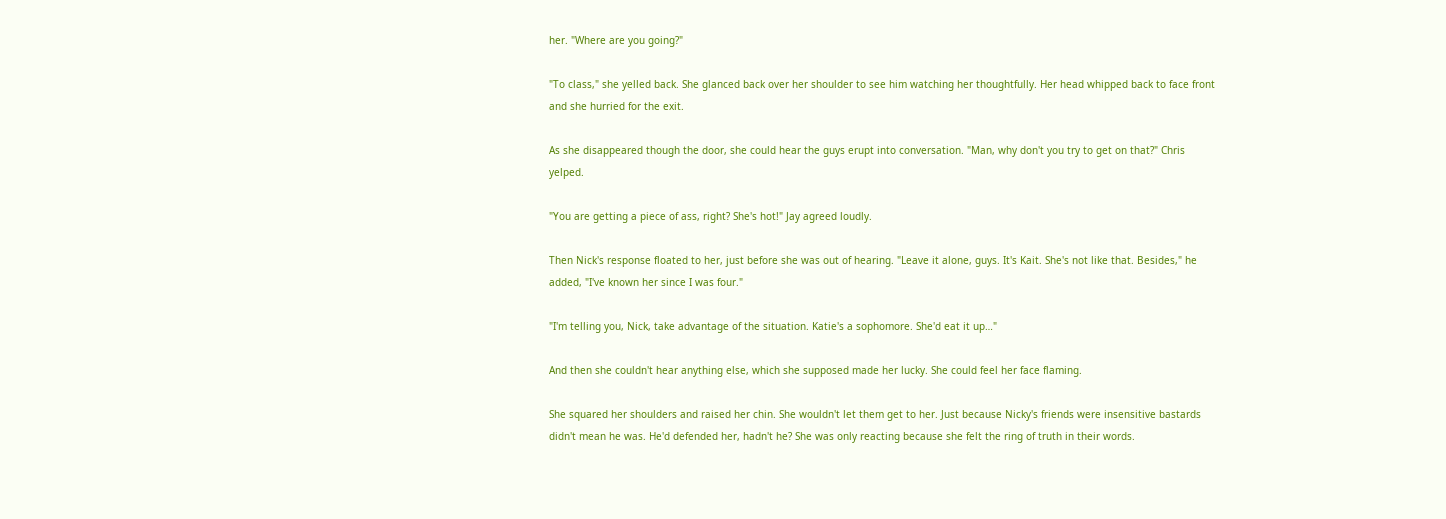her. "Where are you going?"

"To class," she yelled back. She glanced back over her shoulder to see him watching her thoughtfully. Her head whipped back to face front and she hurried for the exit.

As she disappeared though the door, she could hear the guys erupt into conversation. "Man, why don't you try to get on that?" Chris yelped.

"You are getting a piece of ass, right? She's hot!" Jay agreed loudly.

Then Nick's response floated to her, just before she was out of hearing. "Leave it alone, guys. It's Kait. She's not like that. Besides," he added, "I've known her since I was four."

"I'm telling you, Nick, take advantage of the situation. Katie's a sophomore. She'd eat it up…"

And then she couldn't hear anything else, which she supposed made her lucky. She could feel her face flaming.

She squared her shoulders and raised her chin. She wouldn't let them get to her. Just because Nicky's friends were insensitive bastards didn't mean he was. He'd defended her, hadn't he? She was only reacting because she felt the ring of truth in their words.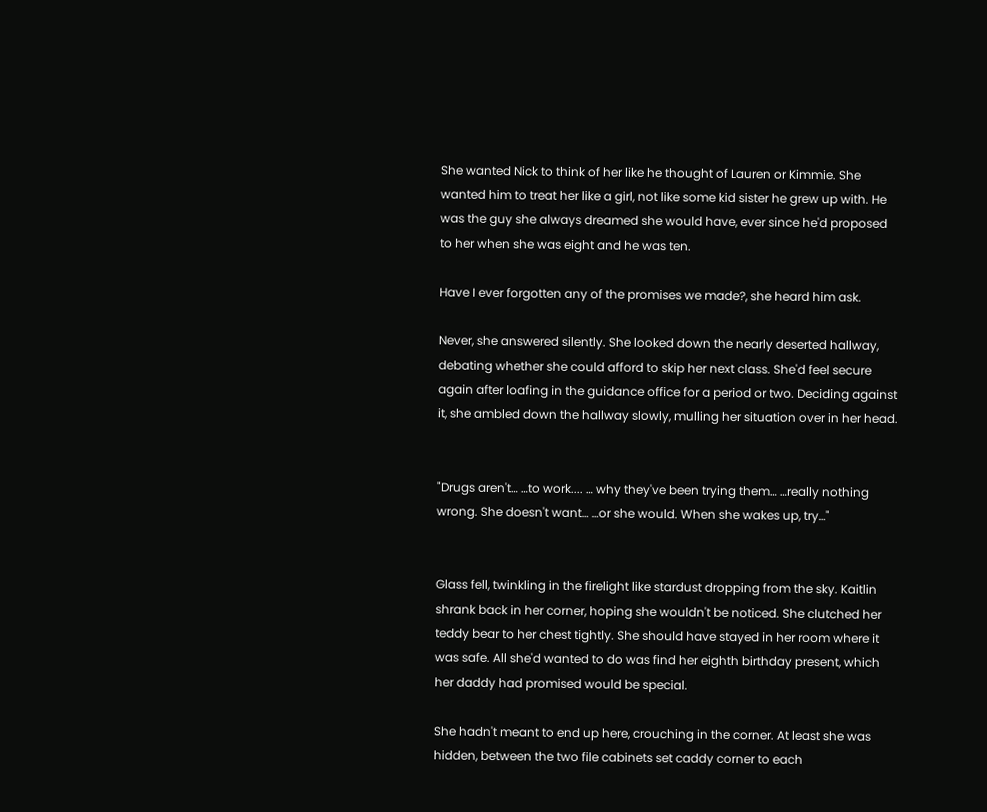She wanted Nick to think of her like he thought of Lauren or Kimmie. She wanted him to treat her like a girl, not like some kid sister he grew up with. He was the guy she always dreamed she would have, ever since he'd proposed to her when she was eight and he was ten.

Have I ever forgotten any of the promises we made?, she heard him ask.

Never, she answered silently. She looked down the nearly deserted hallway, debating whether she could afford to skip her next class. She'd feel secure again after loafing in the guidance office for a period or two. Deciding against it, she ambled down the hallway slowly, mulling her situation over in her head.


"Drugs aren't… …to work.... … why they've been trying them… …really nothing wrong. She doesn't want… …or she would. When she wakes up, try…"


Glass fell, twinkling in the firelight like stardust dropping from the sky. Kaitlin shrank back in her corner, hoping she wouldn't be noticed. She clutched her teddy bear to her chest tightly. She should have stayed in her room where it was safe. All she'd wanted to do was find her eighth birthday present, which her daddy had promised would be special.

She hadn't meant to end up here, crouching in the corner. At least she was hidden, between the two file cabinets set caddy corner to each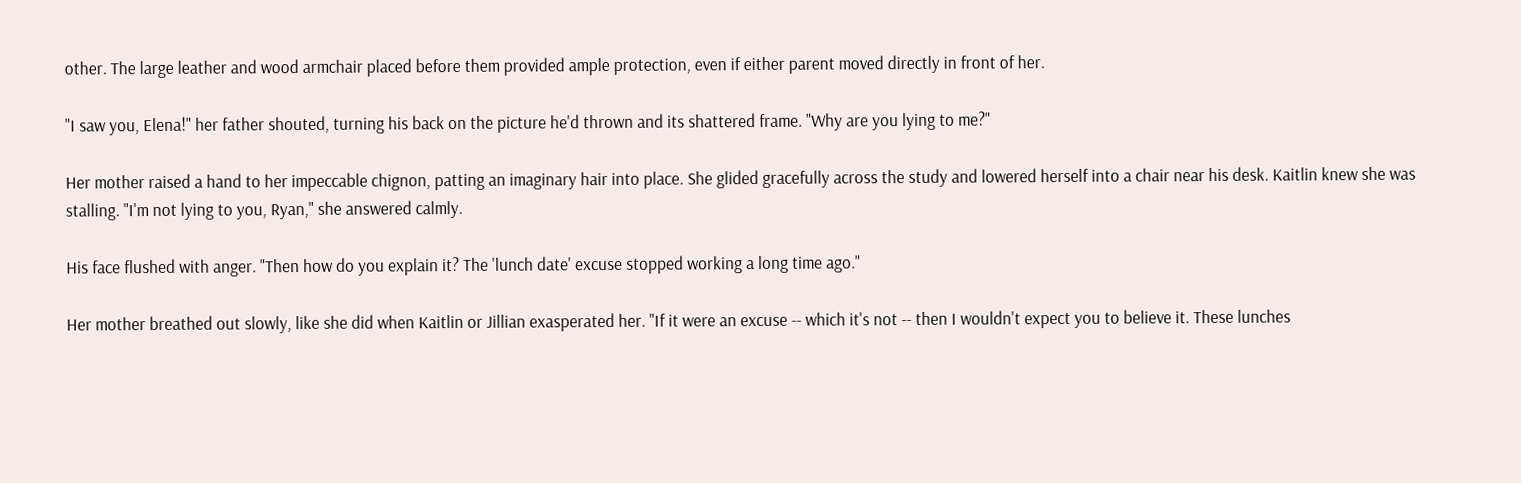other. The large leather and wood armchair placed before them provided ample protection, even if either parent moved directly in front of her.

"I saw you, Elena!" her father shouted, turning his back on the picture he'd thrown and its shattered frame. "Why are you lying to me?"

Her mother raised a hand to her impeccable chignon, patting an imaginary hair into place. She glided gracefully across the study and lowered herself into a chair near his desk. Kaitlin knew she was stalling. "I'm not lying to you, Ryan," she answered calmly.

His face flushed with anger. "Then how do you explain it? The 'lunch date' excuse stopped working a long time ago."

Her mother breathed out slowly, like she did when Kaitlin or Jillian exasperated her. "If it were an excuse -- which it's not -- then I wouldn't expect you to believe it. These lunches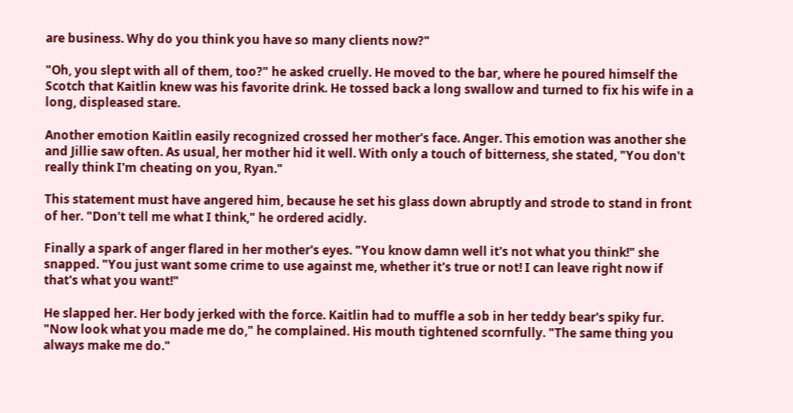are business. Why do you think you have so many clients now?"

"Oh, you slept with all of them, too?" he asked cruelly. He moved to the bar, where he poured himself the Scotch that Kaitlin knew was his favorite drink. He tossed back a long swallow and turned to fix his wife in a long, displeased stare.

Another emotion Kaitlin easily recognized crossed her mother's face. Anger. This emotion was another she and Jillie saw often. As usual, her mother hid it well. With only a touch of bitterness, she stated, "You don't really think I'm cheating on you, Ryan."

This statement must have angered him, because he set his glass down abruptly and strode to stand in front of her. "Don't tell me what I think," he ordered acidly.

Finally a spark of anger flared in her mother's eyes. "You know damn well it's not what you think!" she snapped. "You just want some crime to use against me, whether it's true or not! I can leave right now if that's what you want!"

He slapped her. Her body jerked with the force. Kaitlin had to muffle a sob in her teddy bear's spiky fur. "Now look what you made me do," he complained. His mouth tightened scornfully. "The same thing you always make me do."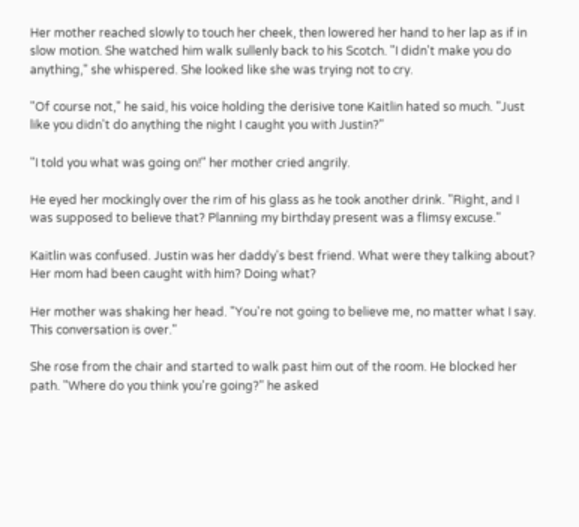Her mother reached slowly to touch her cheek, then lowered her hand to her lap as if in slow motion. She watched him walk sullenly back to his Scotch. "I didn't make you do anything," she whispered. She looked like she was trying not to cry.

"Of course not," he said, his voice holding the derisive tone Kaitlin hated so much. "Just like you didn't do anything the night I caught you with Justin?"

"I told you what was going on!" her mother cried angrily.

He eyed her mockingly over the rim of his glass as he took another drink. "Right, and I was supposed to believe that? Planning my birthday present was a flimsy excuse."

Kaitlin was confused. Justin was her daddy's best friend. What were they talking about? Her mom had been caught with him? Doing what?

Her mother was shaking her head. "You're not going to believe me, no matter what I say. This conversation is over."

She rose from the chair and started to walk past him out of the room. He blocked her path. "Where do you think you're going?" he asked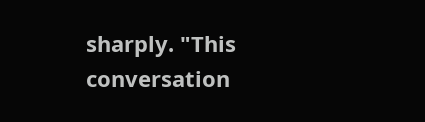sharply. "This conversation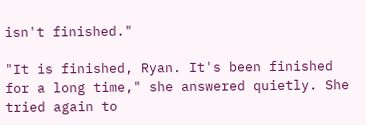isn't finished."

"It is finished, Ryan. It's been finished for a long time," she answered quietly. She tried again to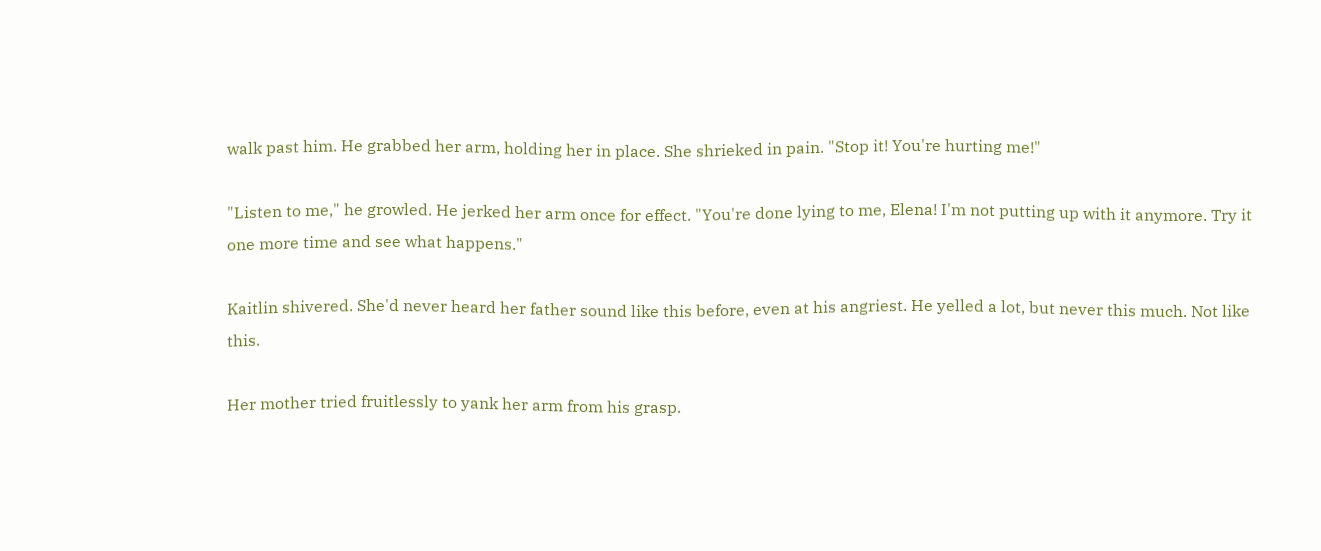walk past him. He grabbed her arm, holding her in place. She shrieked in pain. "Stop it! You're hurting me!"

"Listen to me," he growled. He jerked her arm once for effect. "You're done lying to me, Elena! I'm not putting up with it anymore. Try it one more time and see what happens."

Kaitlin shivered. She'd never heard her father sound like this before, even at his angriest. He yelled a lot, but never this much. Not like this.

Her mother tried fruitlessly to yank her arm from his grasp.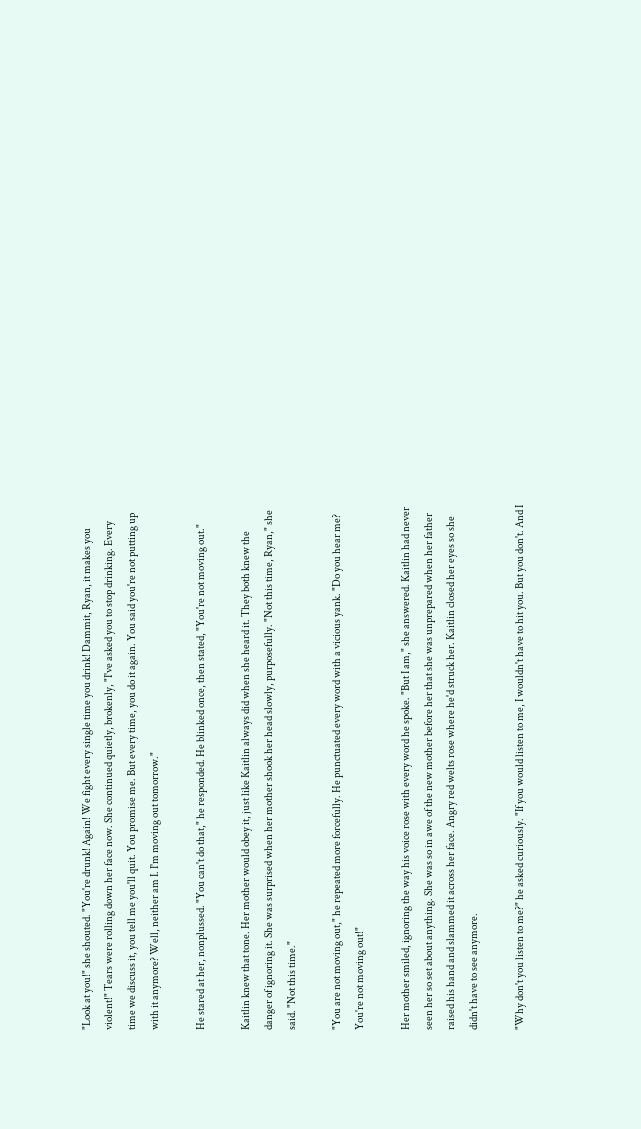"Look at you!" she shouted. "You're drunk! Again! We fight every single time you drink! Dammit, Ryan, it makes you violent!" Tears were rolling down her face now. She continued quietly, brokenly, "I've asked you to stop drinking. Every time we discuss it, you tell me you'll quit. You promise me. But every time, you do it again. You said you're not putting up with it anymore? Well, neither am I. I'm moving out tomorrow."

He stared at her, nonplussed. "You can't do that," he responded. He blinked once, then stated, "You're not moving out."

Kaitlin knew that tone. Her mother would obey it, just like Kaitlin always did when she heard it. They both knew the danger of ignoring it. She was surprised when her mother shook her head slowly, purposefully. "Not this time, Ryan," she said. "Not this time."

"You are not moving out," he repeated more forcefully. He punctuated every word with a vicious yank. "Do you hear me? You're not moving out!"

Her mother smiled, ignoring the way his voice rose with every word he spoke. "But I am," she answered. Kaitlin had never seen her so set about anything. She was so in awe of the new mother before her that she was unprepared when her father raised his hand and slammed it across her face. Angry red welts rose where he'd struck her. Kaitlin closed her eyes so she didn't have to see anymore.

"Why don't you listen to me?" he asked curiously. "If you would listen to me, I wouldn't have to hit you. But you don't. And I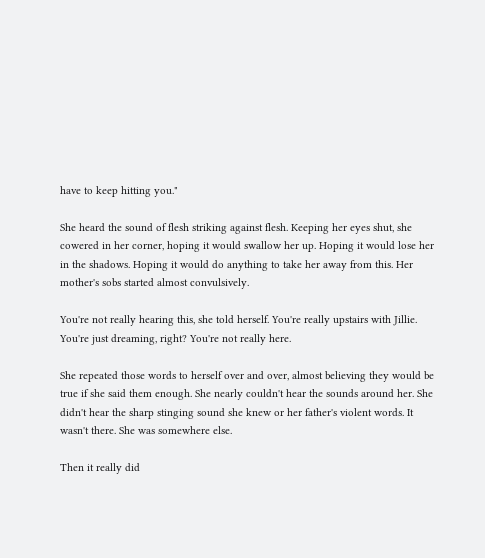have to keep hitting you."

She heard the sound of flesh striking against flesh. Keeping her eyes shut, she cowered in her corner, hoping it would swallow her up. Hoping it would lose her in the shadows. Hoping it would do anything to take her away from this. Her mother's sobs started almost convulsively.

You're not really hearing this, she told herself. You're really upstairs with Jillie. You're just dreaming, right? You're not really here.

She repeated those words to herself over and over, almost believing they would be true if she said them enough. She nearly couldn't hear the sounds around her. She didn't hear the sharp stinging sound she knew or her father's violent words. It wasn't there. She was somewhere else.

Then it really did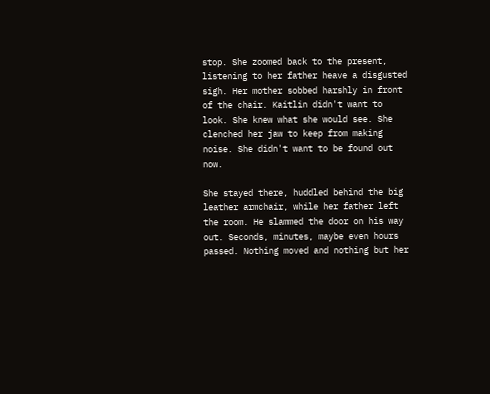stop. She zoomed back to the present, listening to her father heave a disgusted sigh. Her mother sobbed harshly in front of the chair. Kaitlin didn't want to look. She knew what she would see. She clenched her jaw to keep from making noise. She didn't want to be found out now.

She stayed there, huddled behind the big leather armchair, while her father left the room. He slammed the door on his way out. Seconds, minutes, maybe even hours passed. Nothing moved and nothing but her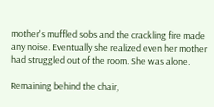mother's muffled sobs and the crackling fire made any noise. Eventually she realized even her mother had struggled out of the room. She was alone.

Remaining behind the chair,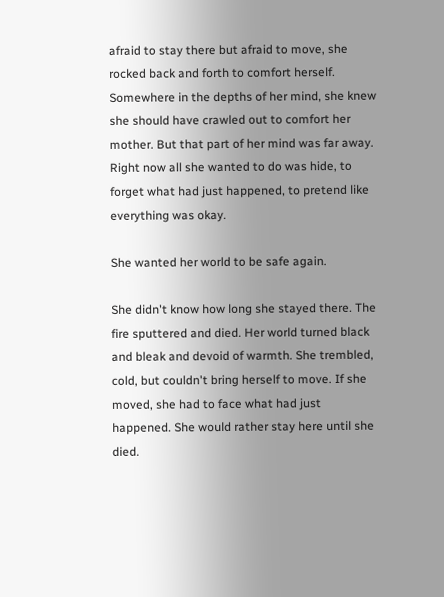afraid to stay there but afraid to move, she rocked back and forth to comfort herself. Somewhere in the depths of her mind, she knew she should have crawled out to comfort her mother. But that part of her mind was far away. Right now all she wanted to do was hide, to forget what had just happened, to pretend like everything was okay.

She wanted her world to be safe again.

She didn't know how long she stayed there. The fire sputtered and died. Her world turned black and bleak and devoid of warmth. She trembled, cold, but couldn't bring herself to move. If she moved, she had to face what had just happened. She would rather stay here until she died.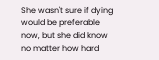She wasn't sure if dying would be preferable now, but she did know no matter how hard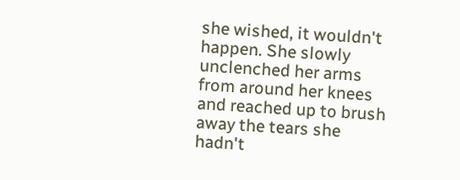she wished, it wouldn't happen. She slowly unclenched her arms from around her knees and reached up to brush away the tears she hadn't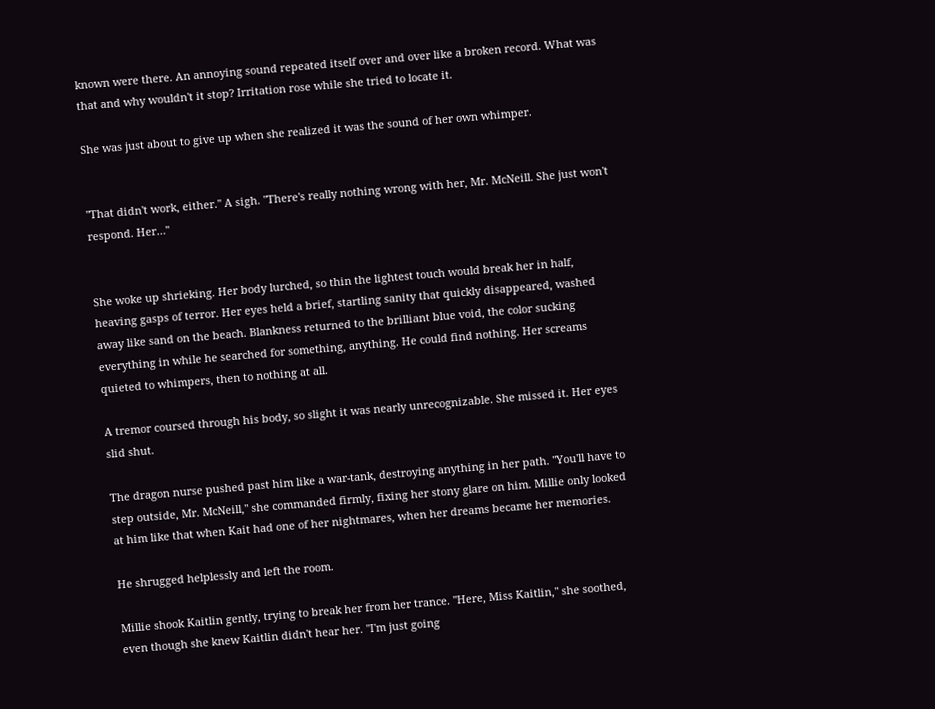known were there. An annoying sound repeated itself over and over like a broken record. What was that and why wouldn't it stop? Irritation rose while she tried to locate it.

She was just about to give up when she realized it was the sound of her own whimper.


"That didn't work, either." A sigh. "There's really nothing wrong with her, Mr. McNeill. She just won't respond. Her…"


She woke up shrieking. Her body lurched, so thin the lightest touch would break her in half, heaving gasps of terror. Her eyes held a brief, startling sanity that quickly disappeared, washed away like sand on the beach. Blankness returned to the brilliant blue void, the color sucking everything in while he searched for something, anything. He could find nothing. Her screams quieted to whimpers, then to nothing at all.

A tremor coursed through his body, so slight it was nearly unrecognizable. She missed it. Her eyes slid shut.

The dragon nurse pushed past him like a war-tank, destroying anything in her path. "You'll have to step outside, Mr. McNeill," she commanded firmly, fixing her stony glare on him. Millie only looked at him like that when Kait had one of her nightmares, when her dreams became her memories.

He shrugged helplessly and left the room.

Millie shook Kaitlin gently, trying to break her from her trance. "Here, Miss Kaitlin," she soothed, even though she knew Kaitlin didn't hear her. "I'm just going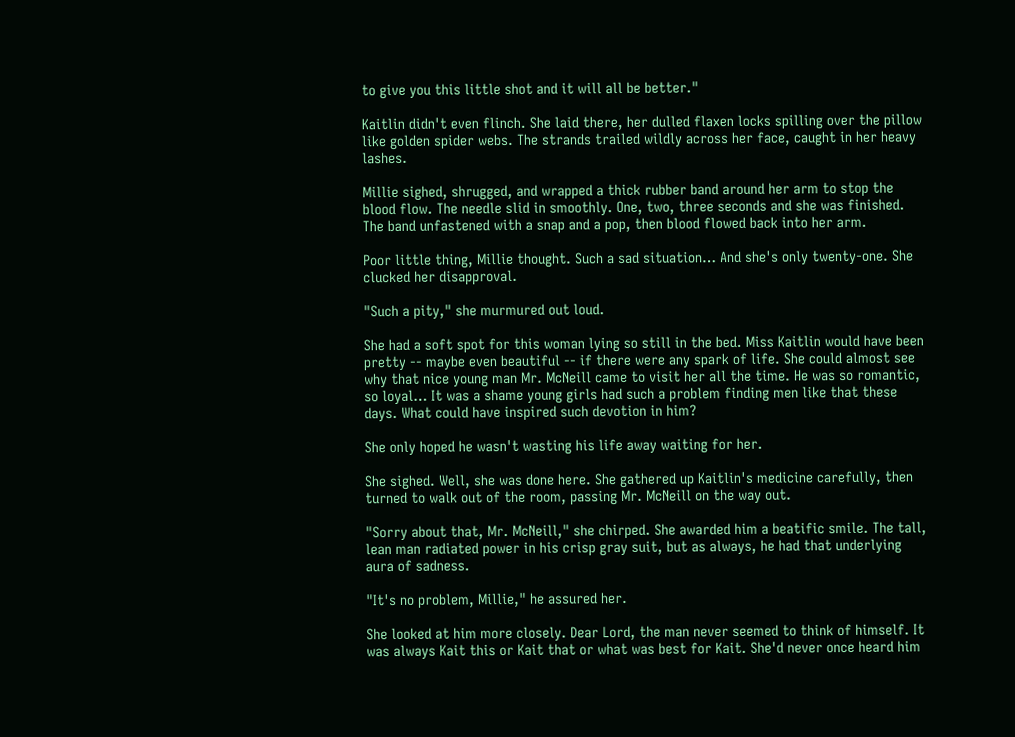to give you this little shot and it will all be better."

Kaitlin didn't even flinch. She laid there, her dulled flaxen locks spilling over the pillow like golden spider webs. The strands trailed wildly across her face, caught in her heavy lashes.

Millie sighed, shrugged, and wrapped a thick rubber band around her arm to stop the blood flow. The needle slid in smoothly. One, two, three seconds and she was finished. The band unfastened with a snap and a pop, then blood flowed back into her arm.

Poor little thing, Millie thought. Such a sad situation… And she's only twenty-one. She clucked her disapproval.

"Such a pity," she murmured out loud.

She had a soft spot for this woman lying so still in the bed. Miss Kaitlin would have been pretty -- maybe even beautiful -- if there were any spark of life. She could almost see why that nice young man Mr. McNeill came to visit her all the time. He was so romantic, so loyal… It was a shame young girls had such a problem finding men like that these days. What could have inspired such devotion in him?

She only hoped he wasn't wasting his life away waiting for her.

She sighed. Well, she was done here. She gathered up Kaitlin's medicine carefully, then turned to walk out of the room, passing Mr. McNeill on the way out.

"Sorry about that, Mr. McNeill," she chirped. She awarded him a beatific smile. The tall, lean man radiated power in his crisp gray suit, but as always, he had that underlying aura of sadness.

"It's no problem, Millie," he assured her.

She looked at him more closely. Dear Lord, the man never seemed to think of himself. It was always Kait this or Kait that or what was best for Kait. She'd never once heard him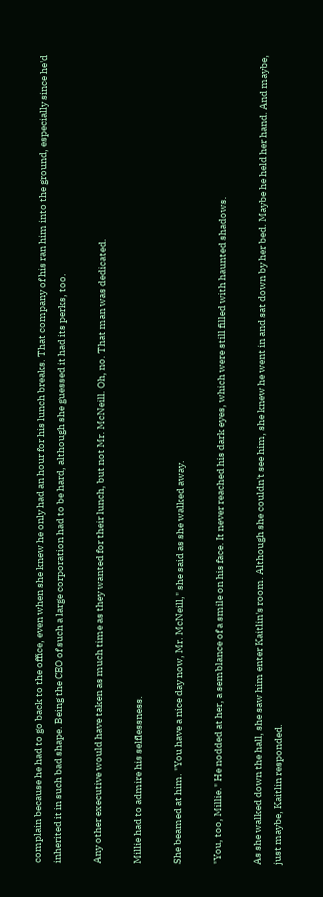complain because he had to go back to the office, even when she knew he only had an hour for his lunch breaks. That company of his ran him into the ground, especially since he'd inherited it in such bad shape. Being the CEO of such a large corporation had to be hard, although she guessed it had its perks, too.

Any other executive would have taken as much time as they wanted for their lunch, but not Mr. McNeill. Oh, no. That man was dedicated.

Millie had to admire his selflessness.

She beamed at him. "You have a nice day now, Mr. McNeill," she said as she walked away.

"You, too, Millie." He nodded at her, a semblance of a smile on his face. It never reached his dark eyes, which were still filled with haunted shadows.

As she walked down the hall, she saw him enter Kaitlin's room. Although she couldn't see him, she knew he went in and sat down by her bed. Maybe he held her hand. And maybe, just maybe, Kaitlin responded.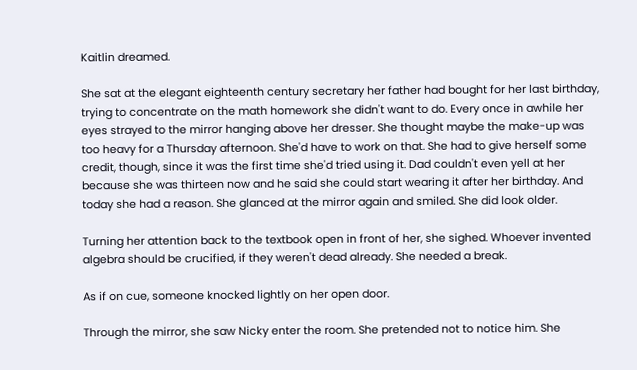Kaitlin dreamed.

She sat at the elegant eighteenth century secretary her father had bought for her last birthday, trying to concentrate on the math homework she didn't want to do. Every once in awhile her eyes strayed to the mirror hanging above her dresser. She thought maybe the make-up was too heavy for a Thursday afternoon. She'd have to work on that. She had to give herself some credit, though, since it was the first time she'd tried using it. Dad couldn't even yell at her because she was thirteen now and he said she could start wearing it after her birthday. And today she had a reason. She glanced at the mirror again and smiled. She did look older.

Turning her attention back to the textbook open in front of her, she sighed. Whoever invented algebra should be crucified, if they weren't dead already. She needed a break.

As if on cue, someone knocked lightly on her open door.

Through the mirror, she saw Nicky enter the room. She pretended not to notice him. She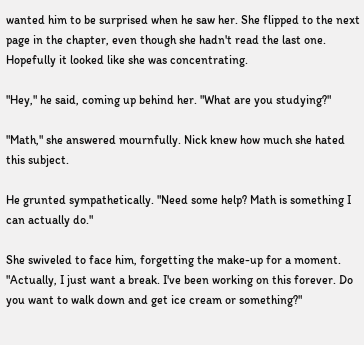wanted him to be surprised when he saw her. She flipped to the next page in the chapter, even though she hadn't read the last one. Hopefully it looked like she was concentrating.

"Hey," he said, coming up behind her. "What are you studying?"

"Math," she answered mournfully. Nick knew how much she hated this subject.

He grunted sympathetically. "Need some help? Math is something I can actually do."

She swiveled to face him, forgetting the make-up for a moment. "Actually, I just want a break. I've been working on this forever. Do you want to walk down and get ice cream or something?"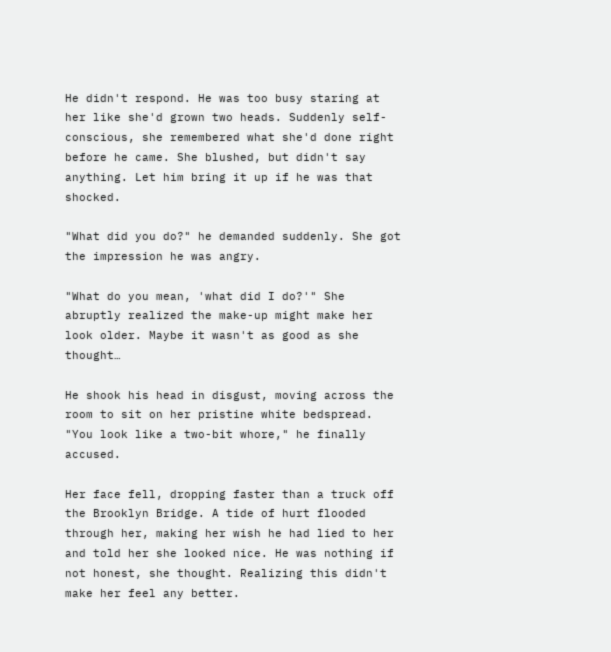He didn't respond. He was too busy staring at her like she'd grown two heads. Suddenly self-conscious, she remembered what she'd done right before he came. She blushed, but didn't say anything. Let him bring it up if he was that shocked.

"What did you do?" he demanded suddenly. She got the impression he was angry.

"What do you mean, 'what did I do?'" She abruptly realized the make-up might make her look older. Maybe it wasn't as good as she thought…

He shook his head in disgust, moving across the room to sit on her pristine white bedspread. "You look like a two-bit whore," he finally accused.

Her face fell, dropping faster than a truck off the Brooklyn Bridge. A tide of hurt flooded through her, making her wish he had lied to her and told her she looked nice. He was nothing if not honest, she thought. Realizing this didn't make her feel any better.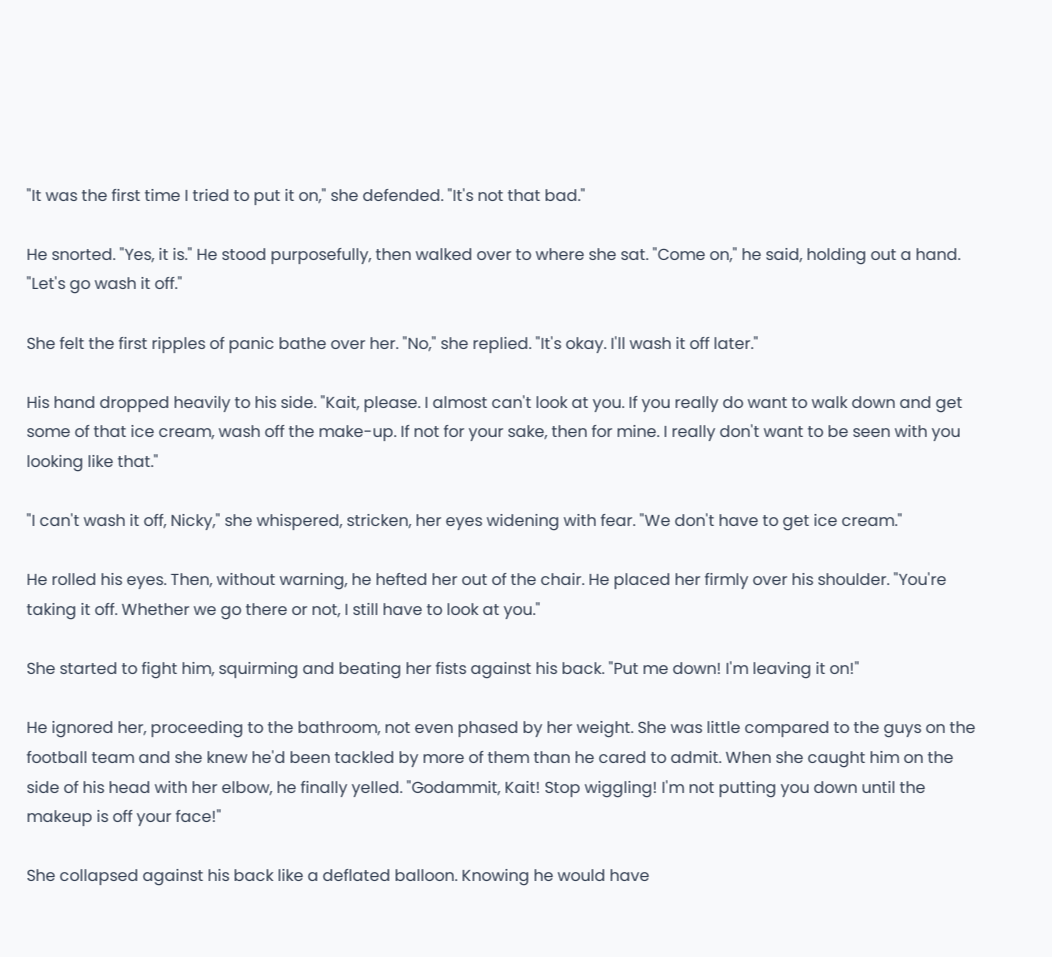"It was the first time I tried to put it on," she defended. "It's not that bad."

He snorted. "Yes, it is." He stood purposefully, then walked over to where she sat. "Come on," he said, holding out a hand. "Let's go wash it off."

She felt the first ripples of panic bathe over her. "No," she replied. "It's okay. I'll wash it off later."

His hand dropped heavily to his side. "Kait, please. I almost can't look at you. If you really do want to walk down and get some of that ice cream, wash off the make-up. If not for your sake, then for mine. I really don't want to be seen with you looking like that."

"I can't wash it off, Nicky," she whispered, stricken, her eyes widening with fear. "We don't have to get ice cream."

He rolled his eyes. Then, without warning, he hefted her out of the chair. He placed her firmly over his shoulder. "You're taking it off. Whether we go there or not, I still have to look at you."

She started to fight him, squirming and beating her fists against his back. "Put me down! I'm leaving it on!"

He ignored her, proceeding to the bathroom, not even phased by her weight. She was little compared to the guys on the football team and she knew he'd been tackled by more of them than he cared to admit. When she caught him on the side of his head with her elbow, he finally yelled. "Godammit, Kait! Stop wiggling! I'm not putting you down until the makeup is off your face!"

She collapsed against his back like a deflated balloon. Knowing he would have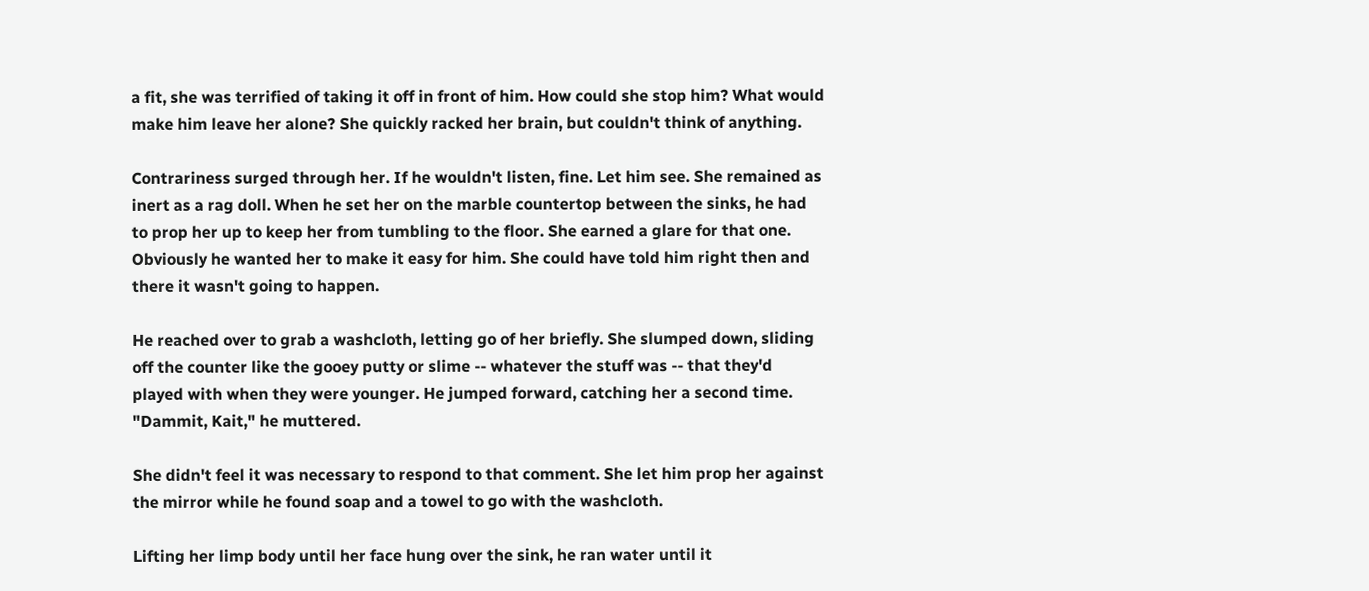a fit, she was terrified of taking it off in front of him. How could she stop him? What would make him leave her alone? She quickly racked her brain, but couldn't think of anything.

Contrariness surged through her. If he wouldn't listen, fine. Let him see. She remained as inert as a rag doll. When he set her on the marble countertop between the sinks, he had to prop her up to keep her from tumbling to the floor. She earned a glare for that one. Obviously he wanted her to make it easy for him. She could have told him right then and there it wasn't going to happen.

He reached over to grab a washcloth, letting go of her briefly. She slumped down, sliding off the counter like the gooey putty or slime -- whatever the stuff was -- that they'd played with when they were younger. He jumped forward, catching her a second time. "Dammit, Kait," he muttered.

She didn't feel it was necessary to respond to that comment. She let him prop her against the mirror while he found soap and a towel to go with the washcloth.

Lifting her limp body until her face hung over the sink, he ran water until it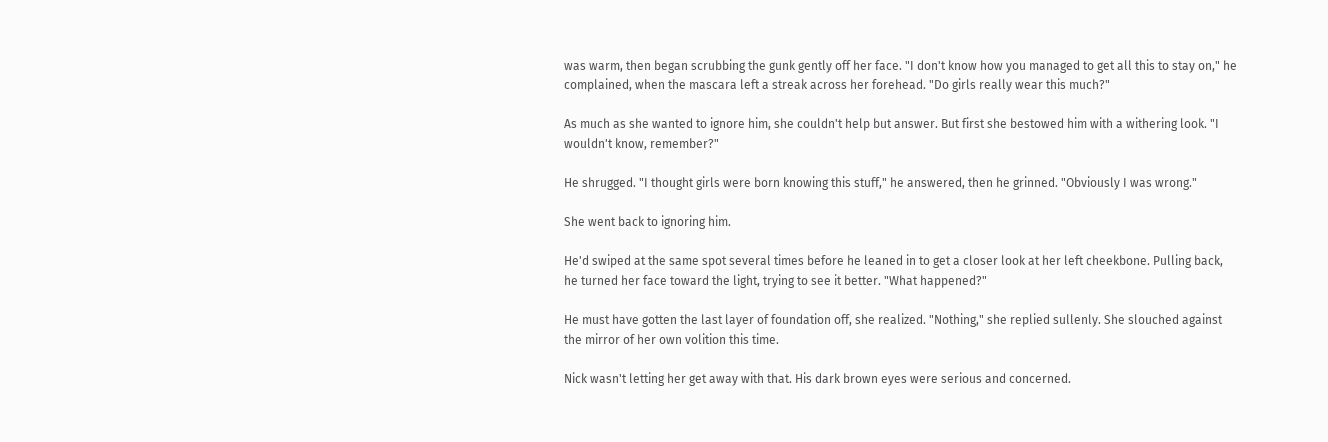was warm, then began scrubbing the gunk gently off her face. "I don't know how you managed to get all this to stay on," he complained, when the mascara left a streak across her forehead. "Do girls really wear this much?"

As much as she wanted to ignore him, she couldn't help but answer. But first she bestowed him with a withering look. "I wouldn't know, remember?"

He shrugged. "I thought girls were born knowing this stuff," he answered, then he grinned. "Obviously I was wrong."

She went back to ignoring him.

He'd swiped at the same spot several times before he leaned in to get a closer look at her left cheekbone. Pulling back, he turned her face toward the light, trying to see it better. "What happened?"

He must have gotten the last layer of foundation off, she realized. "Nothing," she replied sullenly. She slouched against the mirror of her own volition this time.

Nick wasn't letting her get away with that. His dark brown eyes were serious and concerned.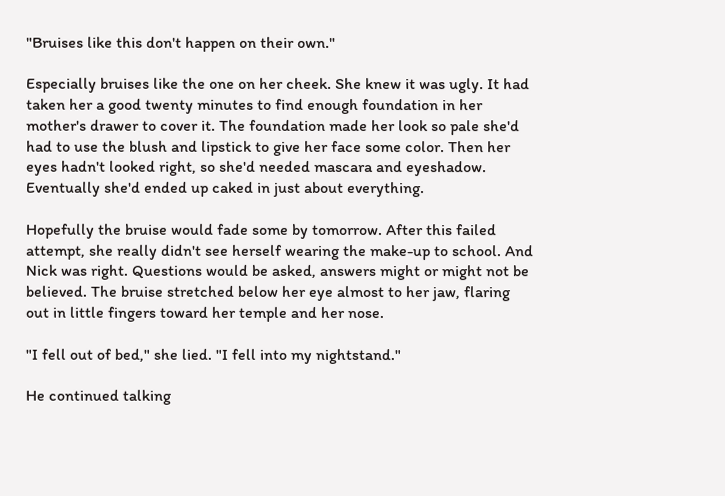"Bruises like this don't happen on their own."

Especially bruises like the one on her cheek. She knew it was ugly. It had taken her a good twenty minutes to find enough foundation in her mother's drawer to cover it. The foundation made her look so pale she'd had to use the blush and lipstick to give her face some color. Then her eyes hadn't looked right, so she'd needed mascara and eyeshadow. Eventually she'd ended up caked in just about everything.

Hopefully the bruise would fade some by tomorrow. After this failed attempt, she really didn't see herself wearing the make-up to school. And Nick was right. Questions would be asked, answers might or might not be believed. The bruise stretched below her eye almost to her jaw, flaring out in little fingers toward her temple and her nose.

"I fell out of bed," she lied. "I fell into my nightstand."

He continued talking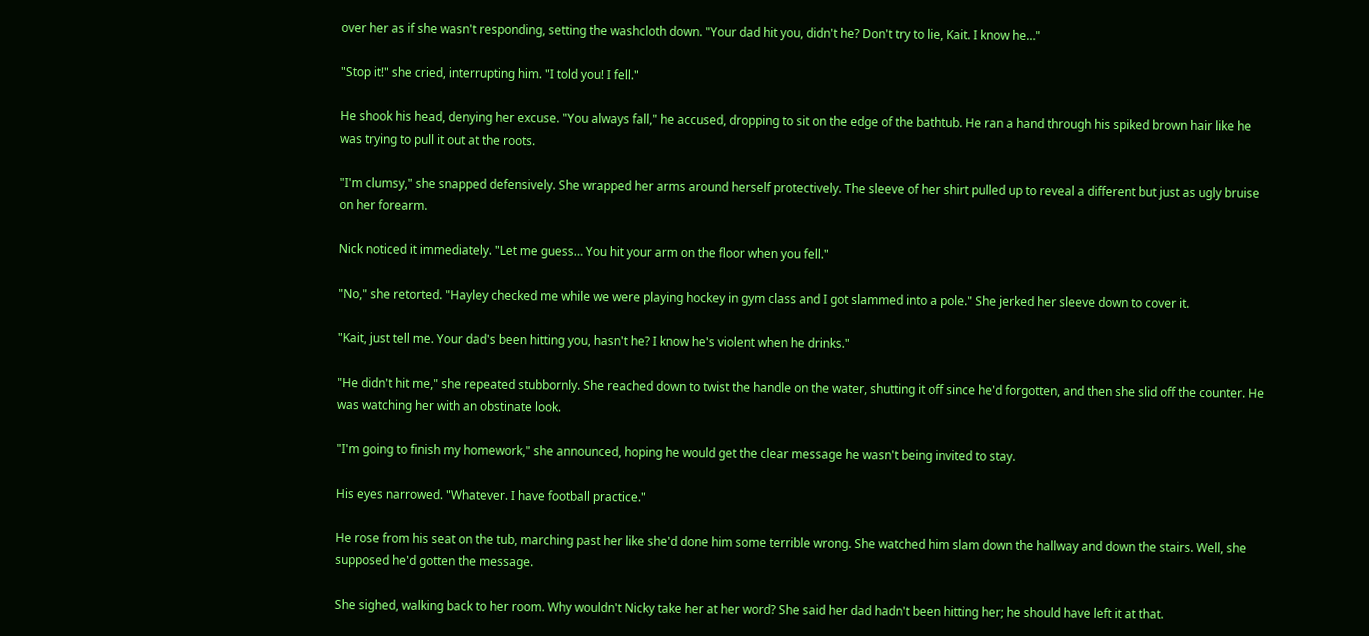over her as if she wasn't responding, setting the washcloth down. "Your dad hit you, didn't he? Don't try to lie, Kait. I know he…"

"Stop it!" she cried, interrupting him. "I told you! I fell."

He shook his head, denying her excuse. "You always fall," he accused, dropping to sit on the edge of the bathtub. He ran a hand through his spiked brown hair like he was trying to pull it out at the roots.

"I'm clumsy," she snapped defensively. She wrapped her arms around herself protectively. The sleeve of her shirt pulled up to reveal a different but just as ugly bruise on her forearm.

Nick noticed it immediately. "Let me guess… You hit your arm on the floor when you fell."

"No," she retorted. "Hayley checked me while we were playing hockey in gym class and I got slammed into a pole." She jerked her sleeve down to cover it.

"Kait, just tell me. Your dad's been hitting you, hasn't he? I know he's violent when he drinks."

"He didn't hit me," she repeated stubbornly. She reached down to twist the handle on the water, shutting it off since he'd forgotten, and then she slid off the counter. He was watching her with an obstinate look.

"I'm going to finish my homework," she announced, hoping he would get the clear message he wasn't being invited to stay.

His eyes narrowed. "Whatever. I have football practice."

He rose from his seat on the tub, marching past her like she'd done him some terrible wrong. She watched him slam down the hallway and down the stairs. Well, she supposed he'd gotten the message.

She sighed, walking back to her room. Why wouldn't Nicky take her at her word? She said her dad hadn't been hitting her; he should have left it at that.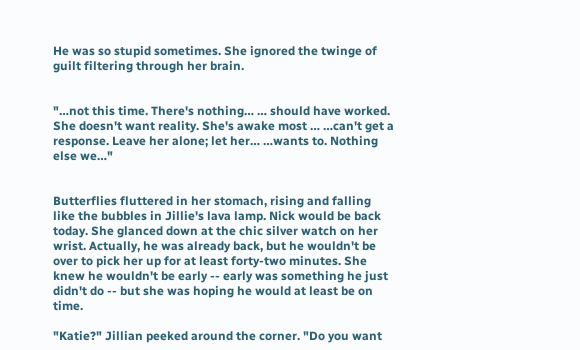He was so stupid sometimes. She ignored the twinge of guilt filtering through her brain.


"…not this time. There's nothing… … should have worked. She doesn't want reality. She's awake most … …can't get a response. Leave her alone; let her… …wants to. Nothing else we…"


Butterflies fluttered in her stomach, rising and falling like the bubbles in Jillie's lava lamp. Nick would be back today. She glanced down at the chic silver watch on her wrist. Actually, he was already back, but he wouldn't be over to pick her up for at least forty-two minutes. She knew he wouldn't be early -- early was something he just didn't do -- but she was hoping he would at least be on time.

"Katie?" Jillian peeked around the corner. "Do you want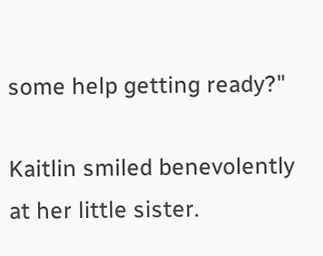some help getting ready?"

Kaitlin smiled benevolently at her little sister.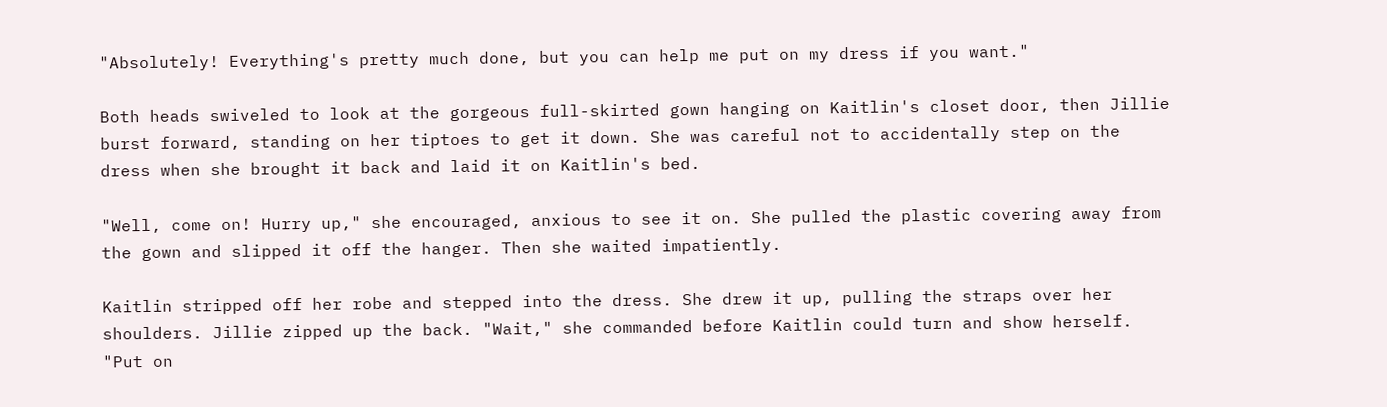"Absolutely! Everything's pretty much done, but you can help me put on my dress if you want."

Both heads swiveled to look at the gorgeous full-skirted gown hanging on Kaitlin's closet door, then Jillie burst forward, standing on her tiptoes to get it down. She was careful not to accidentally step on the dress when she brought it back and laid it on Kaitlin's bed.

"Well, come on! Hurry up," she encouraged, anxious to see it on. She pulled the plastic covering away from the gown and slipped it off the hanger. Then she waited impatiently.

Kaitlin stripped off her robe and stepped into the dress. She drew it up, pulling the straps over her shoulders. Jillie zipped up the back. "Wait," she commanded before Kaitlin could turn and show herself. "Put on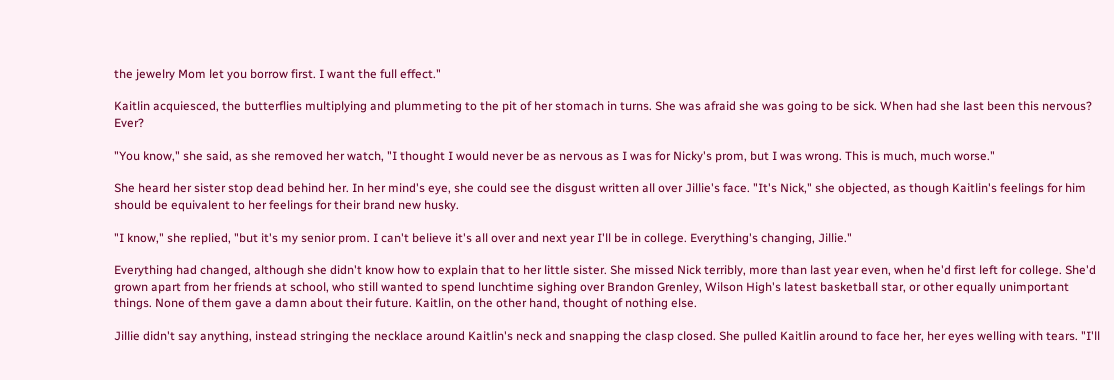the jewelry Mom let you borrow first. I want the full effect."

Kaitlin acquiesced, the butterflies multiplying and plummeting to the pit of her stomach in turns. She was afraid she was going to be sick. When had she last been this nervous? Ever?

"You know," she said, as she removed her watch, "I thought I would never be as nervous as I was for Nicky's prom, but I was wrong. This is much, much worse."

She heard her sister stop dead behind her. In her mind's eye, she could see the disgust written all over Jillie's face. "It's Nick," she objected, as though Kaitlin's feelings for him should be equivalent to her feelings for their brand new husky.

"I know," she replied, "but it's my senior prom. I can't believe it's all over and next year I'll be in college. Everything's changing, Jillie."

Everything had changed, although she didn't know how to explain that to her little sister. She missed Nick terribly, more than last year even, when he'd first left for college. She'd grown apart from her friends at school, who still wanted to spend lunchtime sighing over Brandon Grenley, Wilson High's latest basketball star, or other equally unimportant things. None of them gave a damn about their future. Kaitlin, on the other hand, thought of nothing else.

Jillie didn't say anything, instead stringing the necklace around Kaitlin's neck and snapping the clasp closed. She pulled Kaitlin around to face her, her eyes welling with tears. "I'll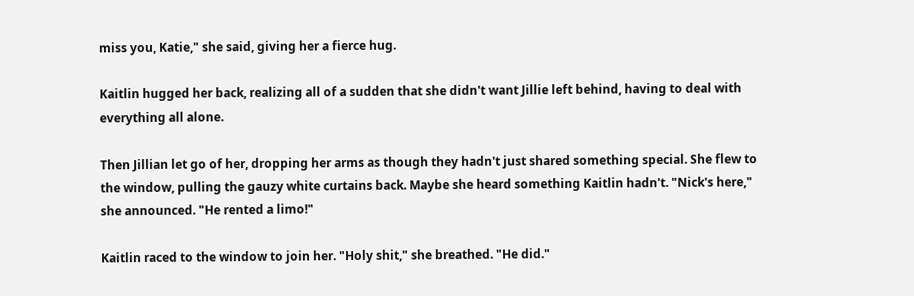miss you, Katie," she said, giving her a fierce hug.

Kaitlin hugged her back, realizing all of a sudden that she didn't want Jillie left behind, having to deal with everything all alone.

Then Jillian let go of her, dropping her arms as though they hadn't just shared something special. She flew to the window, pulling the gauzy white curtains back. Maybe she heard something Kaitlin hadn't. "Nick's here," she announced. "He rented a limo!"

Kaitlin raced to the window to join her. "Holy shit," she breathed. "He did."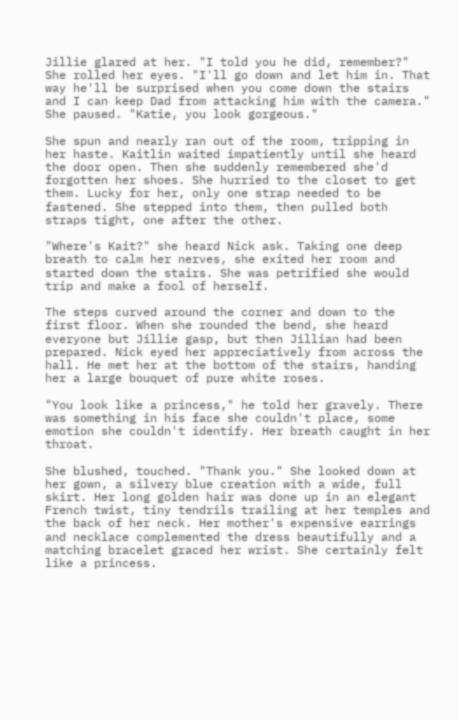Jillie glared at her. "I told you he did, remember?" She rolled her eyes. "I'll go down and let him in. That way he'll be surprised when you come down the stairs and I can keep Dad from attacking him with the camera." She paused. "Katie, you look gorgeous."

She spun and nearly ran out of the room, tripping in her haste. Kaitlin waited impatiently until she heard the door open. Then she suddenly remembered she'd forgotten her shoes. She hurried to the closet to get them. Lucky for her, only one strap needed to be fastened. She stepped into them, then pulled both straps tight, one after the other.

"Where's Kait?" she heard Nick ask. Taking one deep breath to calm her nerves, she exited her room and started down the stairs. She was petrified she would trip and make a fool of herself.

The steps curved around the corner and down to the first floor. When she rounded the bend, she heard everyone but Jillie gasp, but then Jillian had been prepared. Nick eyed her appreciatively from across the hall. He met her at the bottom of the stairs, handing her a large bouquet of pure white roses.

"You look like a princess," he told her gravely. There was something in his face she couldn't place, some emotion she couldn't identify. Her breath caught in her throat.

She blushed, touched. "Thank you." She looked down at her gown, a silvery blue creation with a wide, full skirt. Her long golden hair was done up in an elegant French twist, tiny tendrils trailing at her temples and the back of her neck. Her mother's expensive earrings and necklace complemented the dress beautifully and a matching bracelet graced her wrist. She certainly felt like a princess.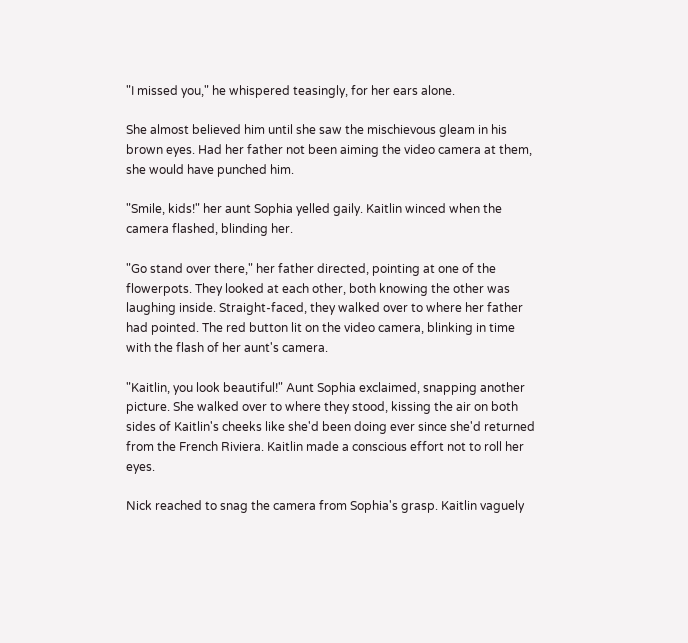"I missed you," he whispered teasingly, for her ears alone.

She almost believed him until she saw the mischievous gleam in his brown eyes. Had her father not been aiming the video camera at them, she would have punched him.

"Smile, kids!" her aunt Sophia yelled gaily. Kaitlin winced when the camera flashed, blinding her.

"Go stand over there," her father directed, pointing at one of the flowerpots. They looked at each other, both knowing the other was laughing inside. Straight-faced, they walked over to where her father had pointed. The red button lit on the video camera, blinking in time with the flash of her aunt's camera.

"Kaitlin, you look beautiful!" Aunt Sophia exclaimed, snapping another picture. She walked over to where they stood, kissing the air on both sides of Kaitlin's cheeks like she'd been doing ever since she'd returned from the French Riviera. Kaitlin made a conscious effort not to roll her eyes.

Nick reached to snag the camera from Sophia's grasp. Kaitlin vaguely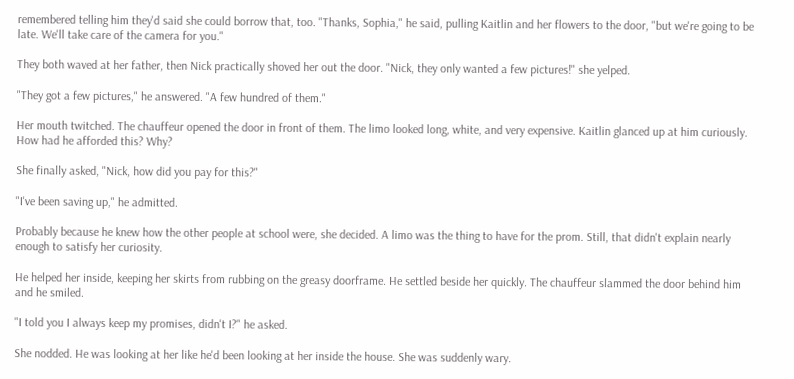remembered telling him they'd said she could borrow that, too. "Thanks, Sophia," he said, pulling Kaitlin and her flowers to the door, "but we're going to be late. We'll take care of the camera for you."

They both waved at her father, then Nick practically shoved her out the door. "Nick, they only wanted a few pictures!" she yelped.

"They got a few pictures," he answered. "A few hundred of them."

Her mouth twitched. The chauffeur opened the door in front of them. The limo looked long, white, and very expensive. Kaitlin glanced up at him curiously. How had he afforded this? Why?

She finally asked, "Nick, how did you pay for this?"

"I've been saving up," he admitted.

Probably because he knew how the other people at school were, she decided. A limo was the thing to have for the prom. Still, that didn't explain nearly enough to satisfy her curiosity.

He helped her inside, keeping her skirts from rubbing on the greasy doorframe. He settled beside her quickly. The chauffeur slammed the door behind him and he smiled.

"I told you I always keep my promises, didn't I?" he asked.

She nodded. He was looking at her like he'd been looking at her inside the house. She was suddenly wary.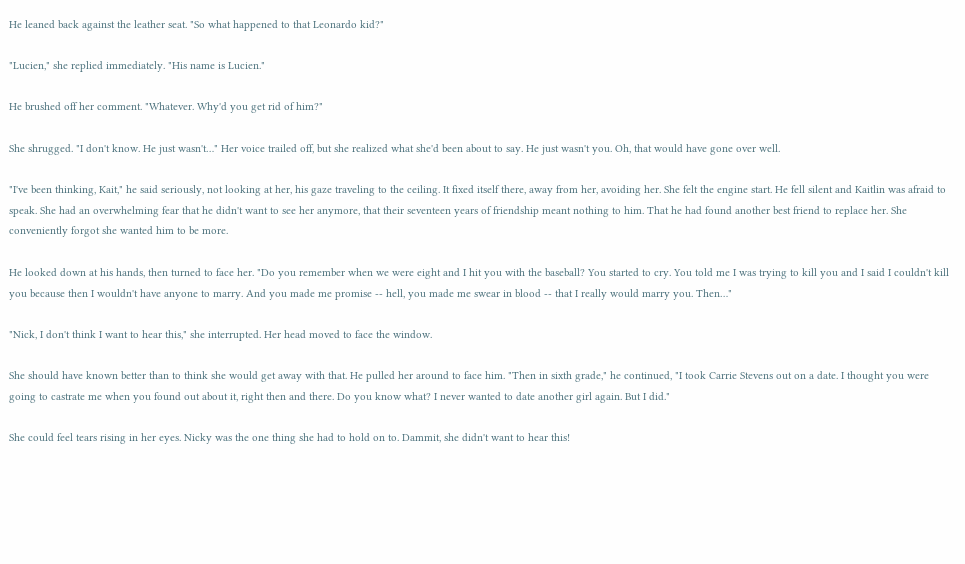He leaned back against the leather seat. "So what happened to that Leonardo kid?"

"Lucien," she replied immediately. "His name is Lucien."

He brushed off her comment. "Whatever. Why'd you get rid of him?"

She shrugged. "I don't know. He just wasn't…" Her voice trailed off, but she realized what she'd been about to say. He just wasn't you. Oh, that would have gone over well.

"I've been thinking, Kait," he said seriously, not looking at her, his gaze traveling to the ceiling. It fixed itself there, away from her, avoiding her. She felt the engine start. He fell silent and Kaitlin was afraid to speak. She had an overwhelming fear that he didn't want to see her anymore, that their seventeen years of friendship meant nothing to him. That he had found another best friend to replace her. She conveniently forgot she wanted him to be more.

He looked down at his hands, then turned to face her. "Do you remember when we were eight and I hit you with the baseball? You started to cry. You told me I was trying to kill you and I said I couldn't kill you because then I wouldn't have anyone to marry. And you made me promise -- hell, you made me swear in blood -- that I really would marry you. Then…"

"Nick, I don't think I want to hear this," she interrupted. Her head moved to face the window.

She should have known better than to think she would get away with that. He pulled her around to face him. "Then in sixth grade," he continued, "I took Carrie Stevens out on a date. I thought you were going to castrate me when you found out about it, right then and there. Do you know what? I never wanted to date another girl again. But I did."

She could feel tears rising in her eyes. Nicky was the one thing she had to hold on to. Dammit, she didn't want to hear this!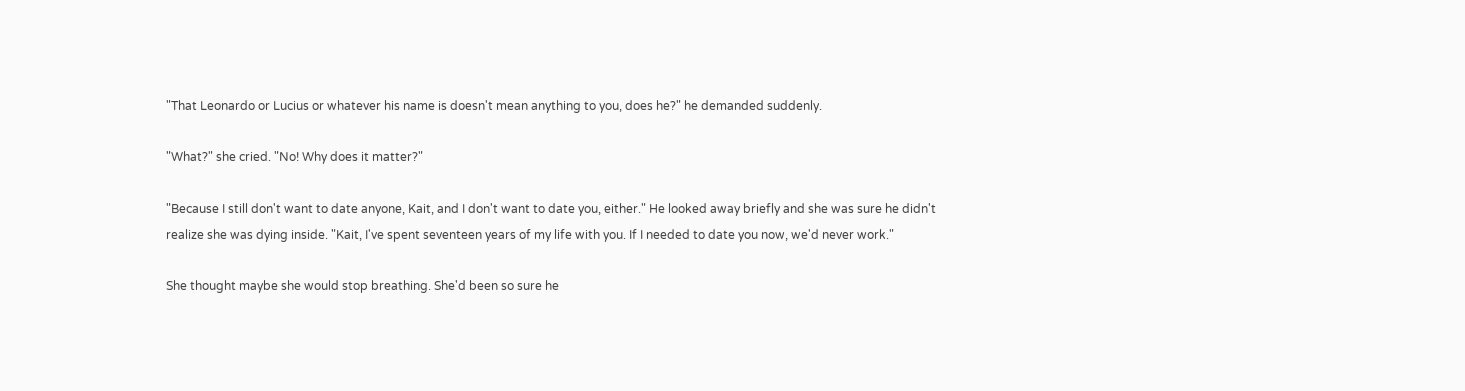"That Leonardo or Lucius or whatever his name is doesn't mean anything to you, does he?" he demanded suddenly.

"What?" she cried. "No! Why does it matter?"

"Because I still don't want to date anyone, Kait, and I don't want to date you, either." He looked away briefly and she was sure he didn't realize she was dying inside. "Kait, I've spent seventeen years of my life with you. If I needed to date you now, we'd never work."

She thought maybe she would stop breathing. She'd been so sure he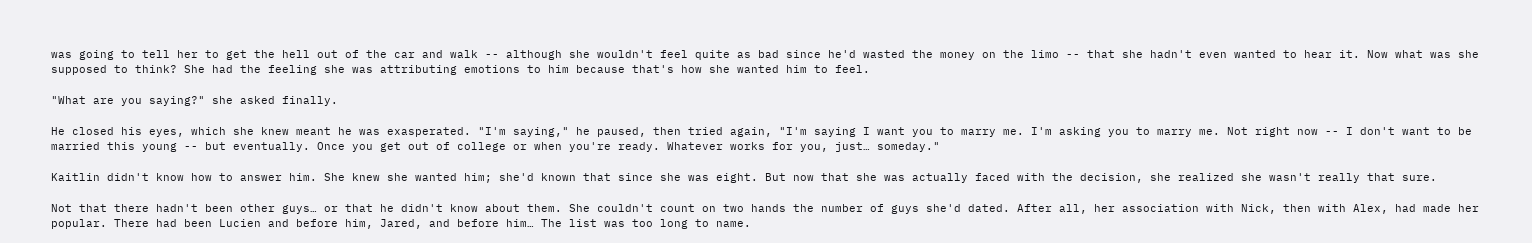was going to tell her to get the hell out of the car and walk -- although she wouldn't feel quite as bad since he'd wasted the money on the limo -- that she hadn't even wanted to hear it. Now what was she supposed to think? She had the feeling she was attributing emotions to him because that's how she wanted him to feel.

"What are you saying?" she asked finally.

He closed his eyes, which she knew meant he was exasperated. "I'm saying," he paused, then tried again, "I'm saying I want you to marry me. I'm asking you to marry me. Not right now -- I don't want to be married this young -- but eventually. Once you get out of college or when you're ready. Whatever works for you, just… someday."

Kaitlin didn't know how to answer him. She knew she wanted him; she'd known that since she was eight. But now that she was actually faced with the decision, she realized she wasn't really that sure.

Not that there hadn't been other guys… or that he didn't know about them. She couldn't count on two hands the number of guys she'd dated. After all, her association with Nick, then with Alex, had made her popular. There had been Lucien and before him, Jared, and before him… The list was too long to name.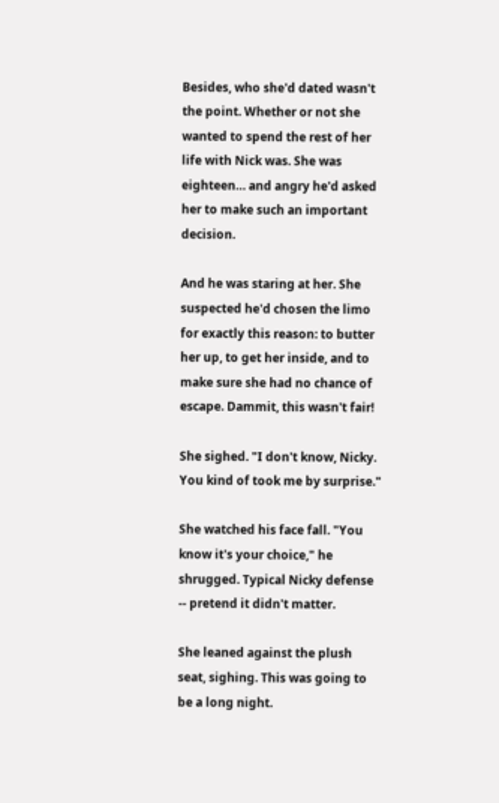Besides, who she'd dated wasn't the point. Whether or not she wanted to spend the rest of her life with Nick was. She was eighteen… and angry he'd asked her to make such an important decision.

And he was staring at her. She suspected he'd chosen the limo for exactly this reason: to butter her up, to get her inside, and to make sure she had no chance of escape. Dammit, this wasn't fair!

She sighed. "I don't know, Nicky. You kind of took me by surprise."

She watched his face fall. "You know it's your choice," he shrugged. Typical Nicky defense -- pretend it didn't matter.

She leaned against the plush seat, sighing. This was going to be a long night.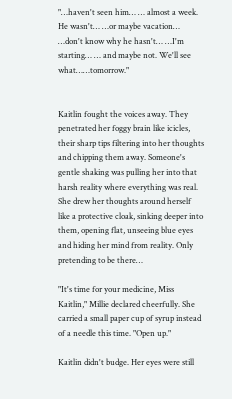"…haven't seen him… … almost a week. He wasn't… …or maybe vacation… …don't know why he hasn't… …I'm starting… … and maybe not. We'll see what……tomorrow."


Kaitlin fought the voices away. They penetrated her foggy brain like icicles, their sharp tips filtering into her thoughts and chipping them away. Someone's gentle shaking was pulling her into that harsh reality where everything was real. She drew her thoughts around herself like a protective cloak, sinking deeper into them, opening flat, unseeing blue eyes and hiding her mind from reality. Only pretending to be there…

"It's time for your medicine, Miss Kaitlin," Millie declared cheerfully. She carried a small paper cup of syrup instead of a needle this time. "Open up."

Kaitlin didn't budge. Her eyes were still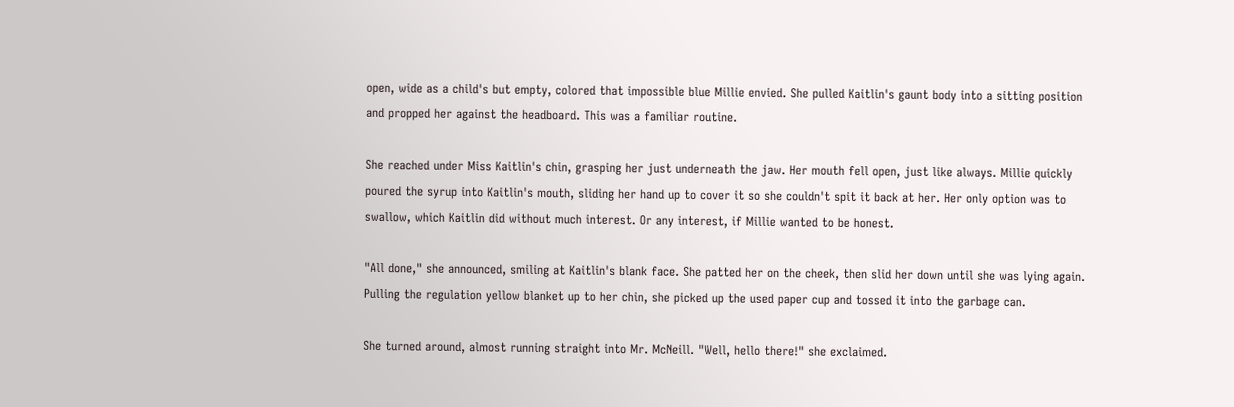open, wide as a child's but empty, colored that impossible blue Millie envied. She pulled Kaitlin's gaunt body into a sitting position and propped her against the headboard. This was a familiar routine.

She reached under Miss Kaitlin's chin, grasping her just underneath the jaw. Her mouth fell open, just like always. Millie quickly poured the syrup into Kaitlin's mouth, sliding her hand up to cover it so she couldn't spit it back at her. Her only option was to swallow, which Kaitlin did without much interest. Or any interest, if Millie wanted to be honest.

"All done," she announced, smiling at Kaitlin's blank face. She patted her on the cheek, then slid her down until she was lying again. Pulling the regulation yellow blanket up to her chin, she picked up the used paper cup and tossed it into the garbage can.

She turned around, almost running straight into Mr. McNeill. "Well, hello there!" she exclaimed.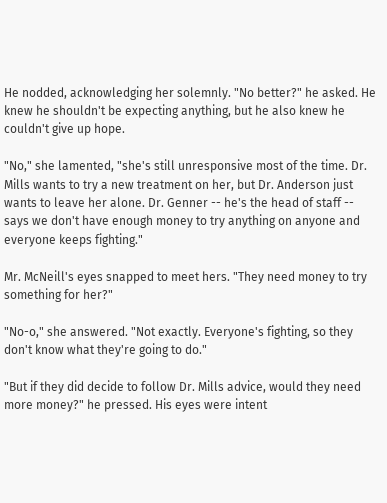He nodded, acknowledging her solemnly. "No better?" he asked. He knew he shouldn't be expecting anything, but he also knew he couldn't give up hope.

"No," she lamented, "she's still unresponsive most of the time. Dr. Mills wants to try a new treatment on her, but Dr. Anderson just wants to leave her alone. Dr. Genner -- he's the head of staff -- says we don't have enough money to try anything on anyone and everyone keeps fighting."

Mr. McNeill's eyes snapped to meet hers. "They need money to try something for her?"

"No-o," she answered. "Not exactly. Everyone's fighting, so they don't know what they're going to do."

"But if they did decide to follow Dr. Mills advice, would they need more money?" he pressed. His eyes were intent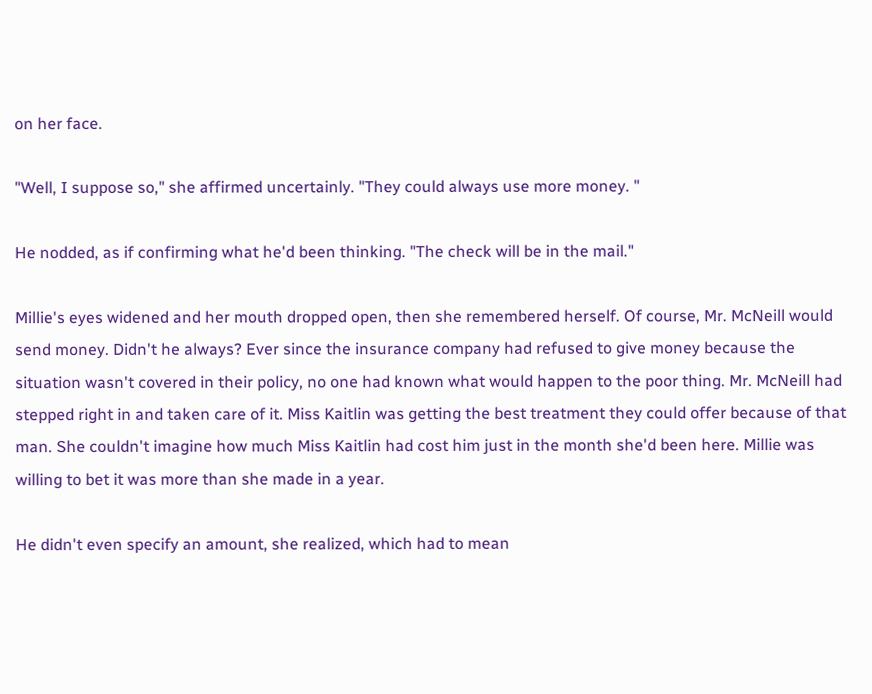on her face.

"Well, I suppose so," she affirmed uncertainly. "They could always use more money. "

He nodded, as if confirming what he'd been thinking. "The check will be in the mail."

Millie's eyes widened and her mouth dropped open, then she remembered herself. Of course, Mr. McNeill would send money. Didn't he always? Ever since the insurance company had refused to give money because the situation wasn't covered in their policy, no one had known what would happen to the poor thing. Mr. McNeill had stepped right in and taken care of it. Miss Kaitlin was getting the best treatment they could offer because of that man. She couldn't imagine how much Miss Kaitlin had cost him just in the month she'd been here. Millie was willing to bet it was more than she made in a year.

He didn't even specify an amount, she realized, which had to mean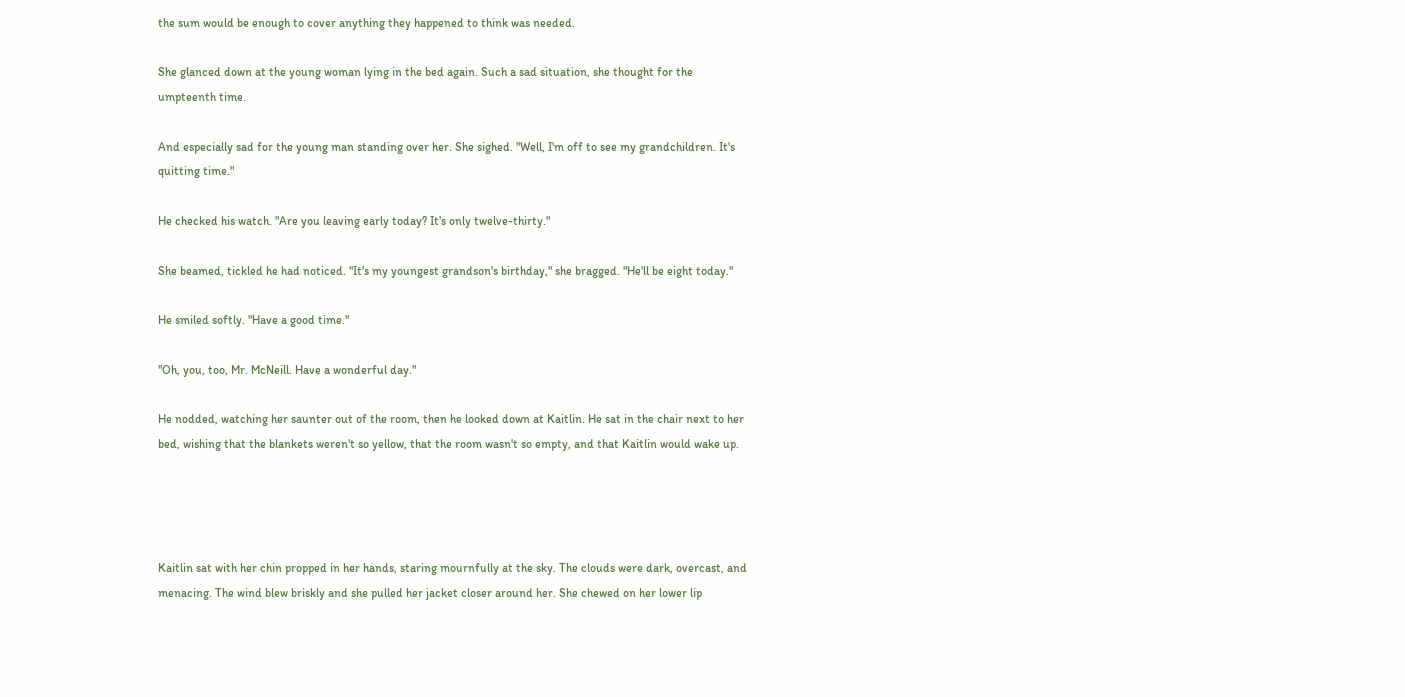the sum would be enough to cover anything they happened to think was needed.

She glanced down at the young woman lying in the bed again. Such a sad situation, she thought for the umpteenth time.

And especially sad for the young man standing over her. She sighed. "Well, I'm off to see my grandchildren. It's quitting time."

He checked his watch. "Are you leaving early today? It's only twelve-thirty."

She beamed, tickled he had noticed. "It's my youngest grandson's birthday," she bragged. "He'll be eight today."

He smiled softly. "Have a good time."

"Oh, you, too, Mr. McNeill. Have a wonderful day."

He nodded, watching her saunter out of the room, then he looked down at Kaitlin. He sat in the chair next to her bed, wishing that the blankets weren't so yellow, that the room wasn't so empty, and that Kaitlin would wake up.




Kaitlin sat with her chin propped in her hands, staring mournfully at the sky. The clouds were dark, overcast, and menacing. The wind blew briskly and she pulled her jacket closer around her. She chewed on her lower lip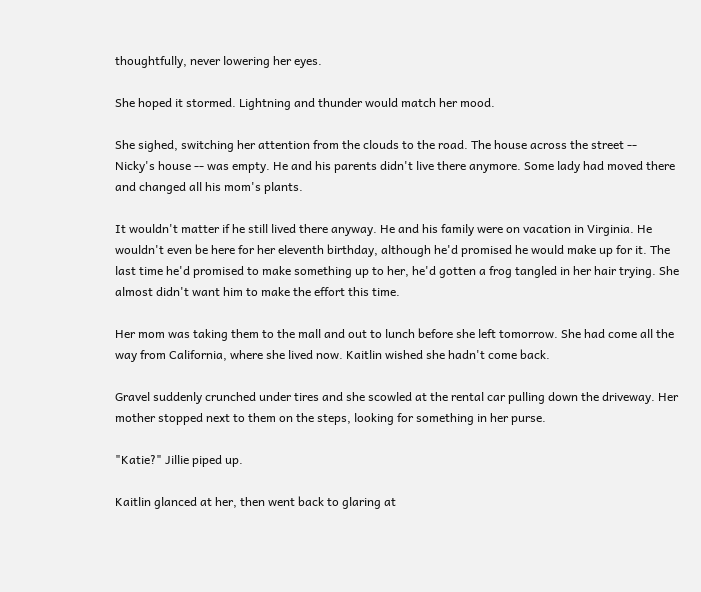thoughtfully, never lowering her eyes.

She hoped it stormed. Lightning and thunder would match her mood.

She sighed, switching her attention from the clouds to the road. The house across the street -- Nicky's house -- was empty. He and his parents didn't live there anymore. Some lady had moved there and changed all his mom's plants.

It wouldn't matter if he still lived there anyway. He and his family were on vacation in Virginia. He wouldn't even be here for her eleventh birthday, although he'd promised he would make up for it. The last time he'd promised to make something up to her, he'd gotten a frog tangled in her hair trying. She almost didn't want him to make the effort this time.

Her mom was taking them to the mall and out to lunch before she left tomorrow. She had come all the way from California, where she lived now. Kaitlin wished she hadn't come back.

Gravel suddenly crunched under tires and she scowled at the rental car pulling down the driveway. Her mother stopped next to them on the steps, looking for something in her purse.

"Katie?" Jillie piped up.

Kaitlin glanced at her, then went back to glaring at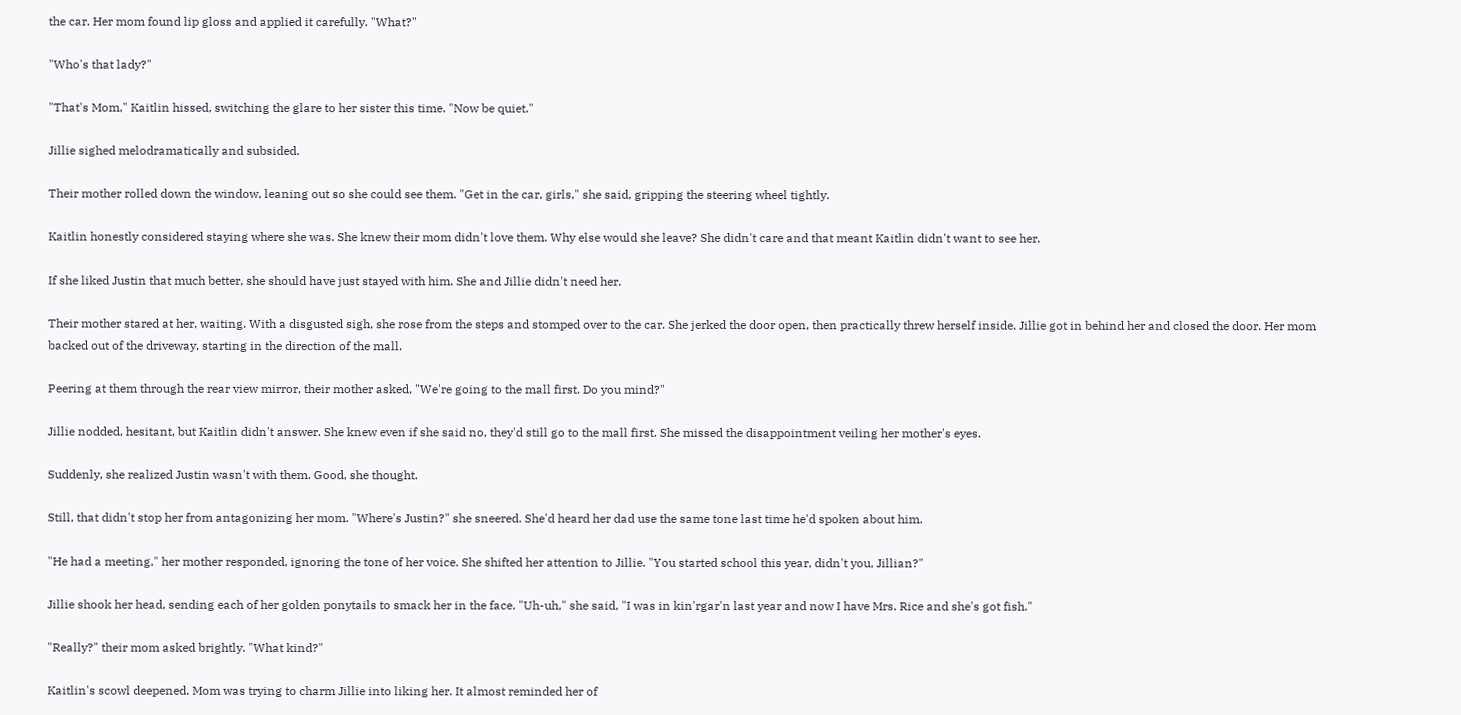the car. Her mom found lip gloss and applied it carefully. "What?"

"Who's that lady?"

"That's Mom," Kaitlin hissed, switching the glare to her sister this time. "Now be quiet."

Jillie sighed melodramatically and subsided.

Their mother rolled down the window, leaning out so she could see them. "Get in the car, girls," she said, gripping the steering wheel tightly.

Kaitlin honestly considered staying where she was. She knew their mom didn't love them. Why else would she leave? She didn't care and that meant Kaitlin didn't want to see her.

If she liked Justin that much better, she should have just stayed with him. She and Jillie didn't need her.

Their mother stared at her, waiting. With a disgusted sigh, she rose from the steps and stomped over to the car. She jerked the door open, then practically threw herself inside. Jillie got in behind her and closed the door. Her mom backed out of the driveway, starting in the direction of the mall.

Peering at them through the rear view mirror, their mother asked, "We're going to the mall first. Do you mind?"

Jillie nodded, hesitant, but Kaitlin didn't answer. She knew even if she said no, they'd still go to the mall first. She missed the disappointment veiling her mother's eyes.

Suddenly, she realized Justin wasn't with them. Good, she thought.

Still, that didn't stop her from antagonizing her mom. "Where's Justin?" she sneered. She'd heard her dad use the same tone last time he'd spoken about him.

"He had a meeting," her mother responded, ignoring the tone of her voice. She shifted her attention to Jillie. "You started school this year, didn't you, Jillian?"

Jillie shook her head, sending each of her golden ponytails to smack her in the face. "Uh-uh," she said, "I was in kin'rgar'n last year and now I have Mrs. Rice and she's got fish."

"Really?" their mom asked brightly. "What kind?"

Kaitlin's scowl deepened. Mom was trying to charm Jillie into liking her. It almost reminded her of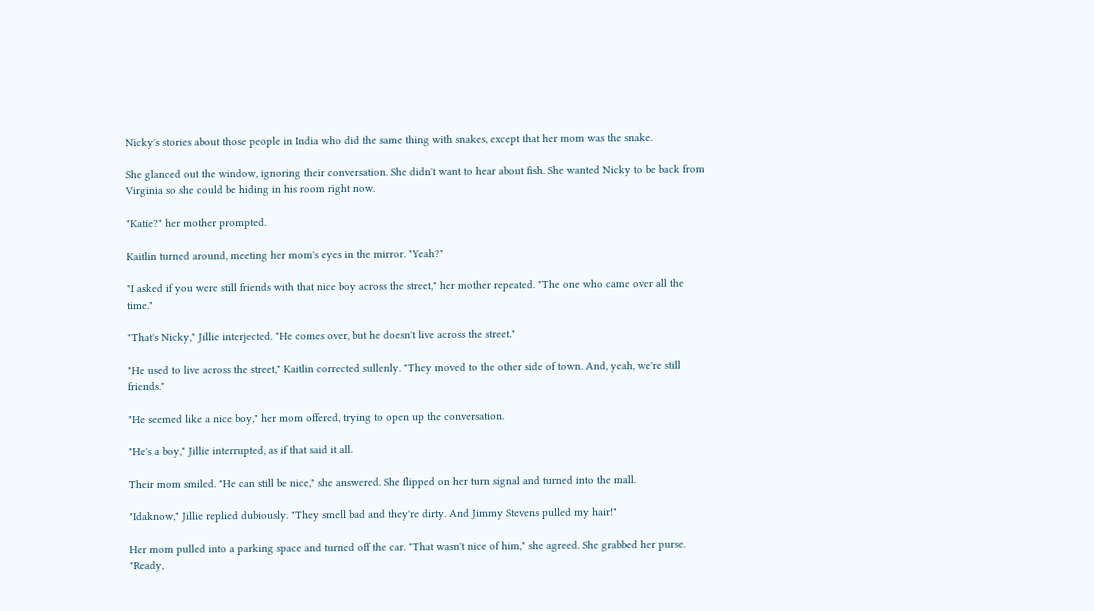Nicky's stories about those people in India who did the same thing with snakes, except that her mom was the snake.

She glanced out the window, ignoring their conversation. She didn't want to hear about fish. She wanted Nicky to be back from Virginia so she could be hiding in his room right now.

"Katie?" her mother prompted.

Kaitlin turned around, meeting her mom's eyes in the mirror. "Yeah?"

"I asked if you were still friends with that nice boy across the street," her mother repeated. "The one who came over all the time."

"That's Nicky," Jillie interjected. "He comes over, but he doesn't live across the street."

"He used to live across the street," Kaitlin corrected sullenly. "They moved to the other side of town. And, yeah, we're still friends."

"He seemed like a nice boy," her mom offered, trying to open up the conversation.

"He's a boy," Jillie interrupted, as if that said it all.

Their mom smiled. "He can still be nice," she answered. She flipped on her turn signal and turned into the mall.

"Idaknow," Jillie replied dubiously. "They smell bad and they're dirty. And Jimmy Stevens pulled my hair!"

Her mom pulled into a parking space and turned off the car. "That wasn't nice of him," she agreed. She grabbed her purse. "Ready,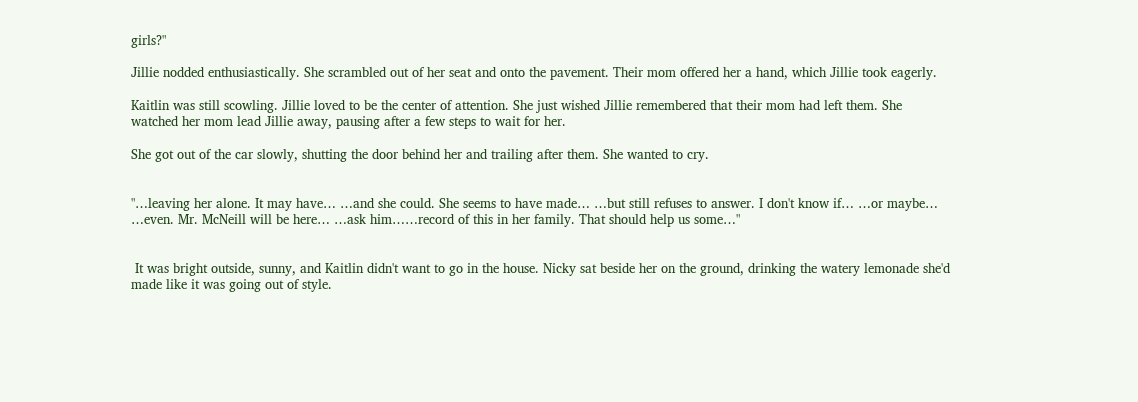girls?"

Jillie nodded enthusiastically. She scrambled out of her seat and onto the pavement. Their mom offered her a hand, which Jillie took eagerly.

Kaitlin was still scowling. Jillie loved to be the center of attention. She just wished Jillie remembered that their mom had left them. She watched her mom lead Jillie away, pausing after a few steps to wait for her.

She got out of the car slowly, shutting the door behind her and trailing after them. She wanted to cry.


"…leaving her alone. It may have… …and she could. She seems to have made… …but still refuses to answer. I don't know if… …or maybe… …even. Mr. McNeill will be here… …ask him……record of this in her family. That should help us some…"


 It was bright outside, sunny, and Kaitlin didn't want to go in the house. Nicky sat beside her on the ground, drinking the watery lemonade she'd made like it was going out of style.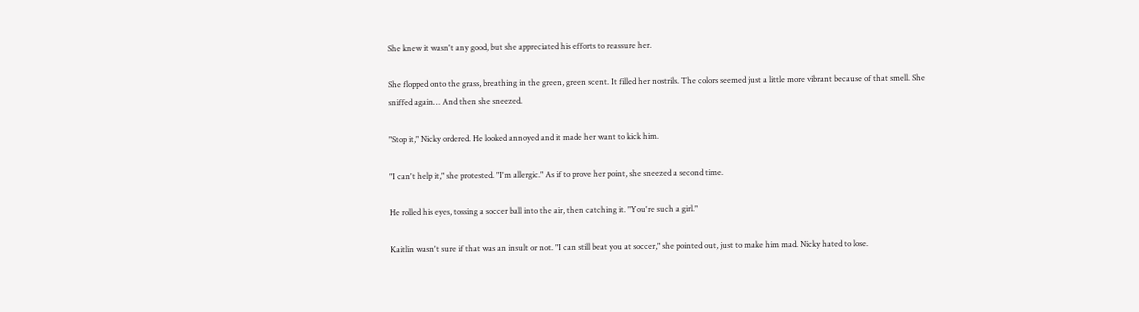She knew it wasn't any good, but she appreciated his efforts to reassure her.

She flopped onto the grass, breathing in the green, green scent. It filled her nostrils. The colors seemed just a little more vibrant because of that smell. She sniffed again… And then she sneezed.

"Stop it," Nicky ordered. He looked annoyed and it made her want to kick him.

"I can't help it," she protested. "I'm allergic." As if to prove her point, she sneezed a second time.

He rolled his eyes, tossing a soccer ball into the air, then catching it. "You're such a girl."

Kaitlin wasn't sure if that was an insult or not. "I can still beat you at soccer," she pointed out, just to make him mad. Nicky hated to lose.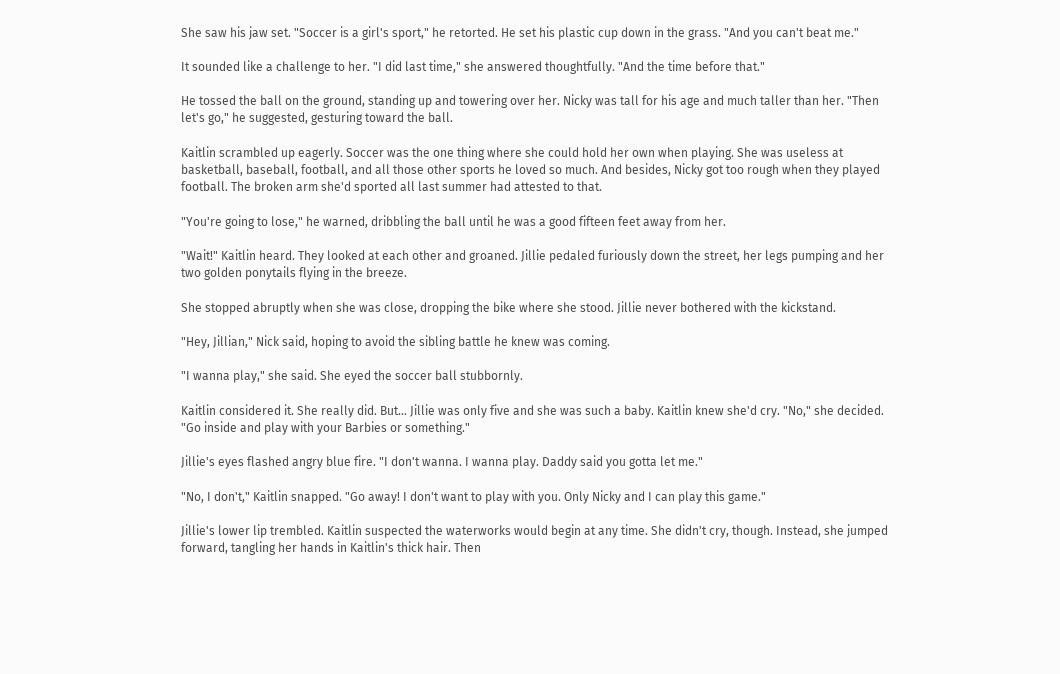She saw his jaw set. "Soccer is a girl's sport," he retorted. He set his plastic cup down in the grass. "And you can't beat me."

It sounded like a challenge to her. "I did last time," she answered thoughtfully. "And the time before that."

He tossed the ball on the ground, standing up and towering over her. Nicky was tall for his age and much taller than her. "Then let's go," he suggested, gesturing toward the ball.

Kaitlin scrambled up eagerly. Soccer was the one thing where she could hold her own when playing. She was useless at basketball, baseball, football, and all those other sports he loved so much. And besides, Nicky got too rough when they played football. The broken arm she'd sported all last summer had attested to that.

"You're going to lose," he warned, dribbling the ball until he was a good fifteen feet away from her.

"Wait!" Kaitlin heard. They looked at each other and groaned. Jillie pedaled furiously down the street, her legs pumping and her two golden ponytails flying in the breeze.

She stopped abruptly when she was close, dropping the bike where she stood. Jillie never bothered with the kickstand.

"Hey, Jillian," Nick said, hoping to avoid the sibling battle he knew was coming.

"I wanna play," she said. She eyed the soccer ball stubbornly.

Kaitlin considered it. She really did. But… Jillie was only five and she was such a baby. Kaitlin knew she'd cry. "No," she decided. "Go inside and play with your Barbies or something."

Jillie's eyes flashed angry blue fire. "I don't wanna. I wanna play. Daddy said you gotta let me."

"No, I don't," Kaitlin snapped. "Go away! I don't want to play with you. Only Nicky and I can play this game."

Jillie's lower lip trembled. Kaitlin suspected the waterworks would begin at any time. She didn't cry, though. Instead, she jumped forward, tangling her hands in Kaitlin's thick hair. Then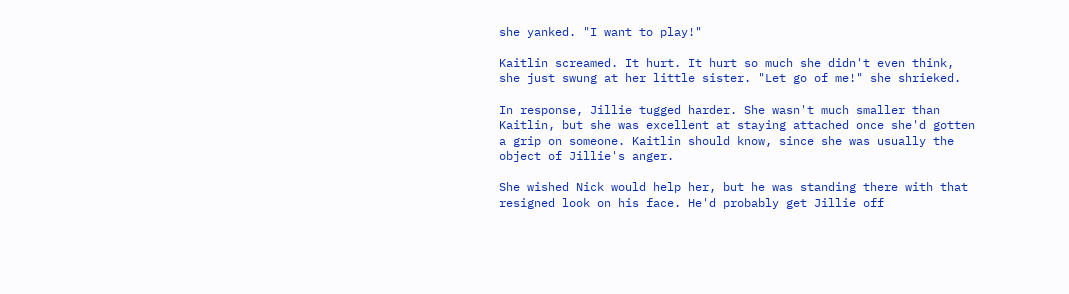she yanked. "I want to play!"

Kaitlin screamed. It hurt. It hurt so much she didn't even think, she just swung at her little sister. "Let go of me!" she shrieked.

In response, Jillie tugged harder. She wasn't much smaller than Kaitlin, but she was excellent at staying attached once she'd gotten a grip on someone. Kaitlin should know, since she was usually the object of Jillie's anger.

She wished Nick would help her, but he was standing there with that resigned look on his face. He'd probably get Jillie off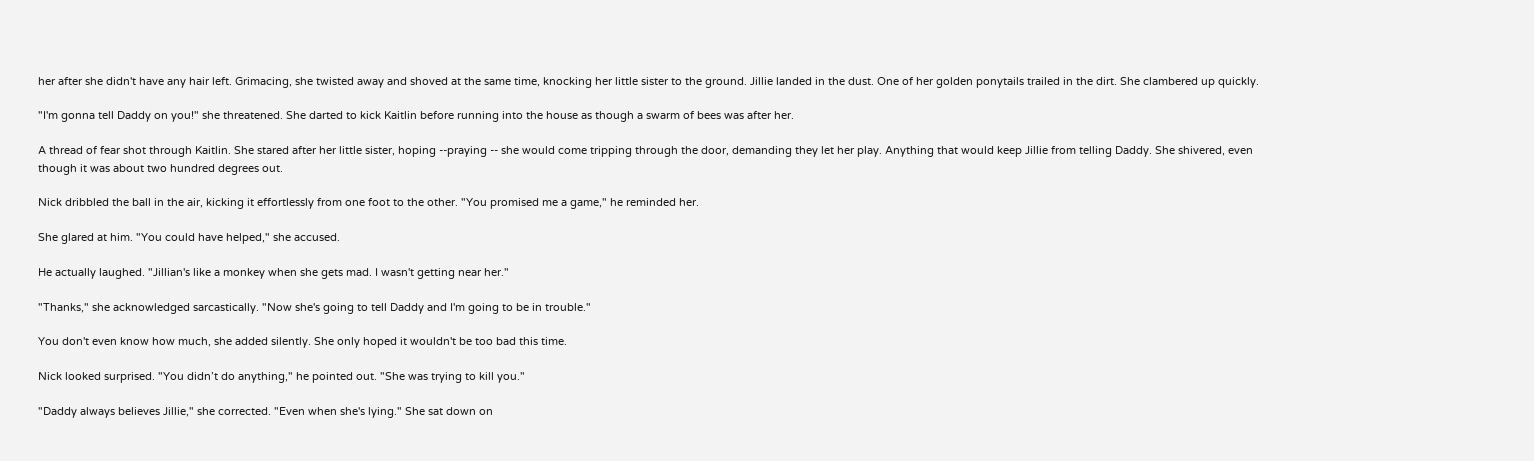her after she didn't have any hair left. Grimacing, she twisted away and shoved at the same time, knocking her little sister to the ground. Jillie landed in the dust. One of her golden ponytails trailed in the dirt. She clambered up quickly.

"I'm gonna tell Daddy on you!" she threatened. She darted to kick Kaitlin before running into the house as though a swarm of bees was after her.

A thread of fear shot through Kaitlin. She stared after her little sister, hoping --praying -- she would come tripping through the door, demanding they let her play. Anything that would keep Jillie from telling Daddy. She shivered, even though it was about two hundred degrees out.

Nick dribbled the ball in the air, kicking it effortlessly from one foot to the other. "You promised me a game," he reminded her.

She glared at him. "You could have helped," she accused.

He actually laughed. "Jillian's like a monkey when she gets mad. I wasn't getting near her."

"Thanks," she acknowledged sarcastically. "Now she's going to tell Daddy and I'm going to be in trouble."

You don't even know how much, she added silently. She only hoped it wouldn't be too bad this time.

Nick looked surprised. "You didn’t do anything," he pointed out. "She was trying to kill you."

"Daddy always believes Jillie," she corrected. "Even when she's lying." She sat down on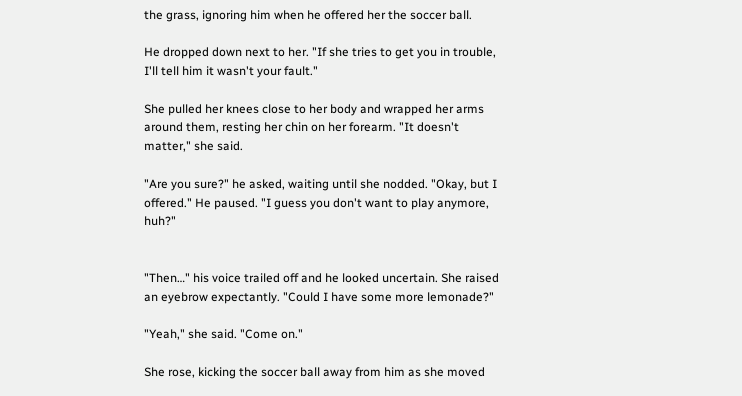the grass, ignoring him when he offered her the soccer ball.

He dropped down next to her. "If she tries to get you in trouble, I'll tell him it wasn't your fault."

She pulled her knees close to her body and wrapped her arms around them, resting her chin on her forearm. "It doesn't matter," she said.

"Are you sure?" he asked, waiting until she nodded. "Okay, but I offered." He paused. "I guess you don't want to play anymore, huh?"


"Then…" his voice trailed off and he looked uncertain. She raised an eyebrow expectantly. "Could I have some more lemonade?"

"Yeah," she said. "Come on."

She rose, kicking the soccer ball away from him as she moved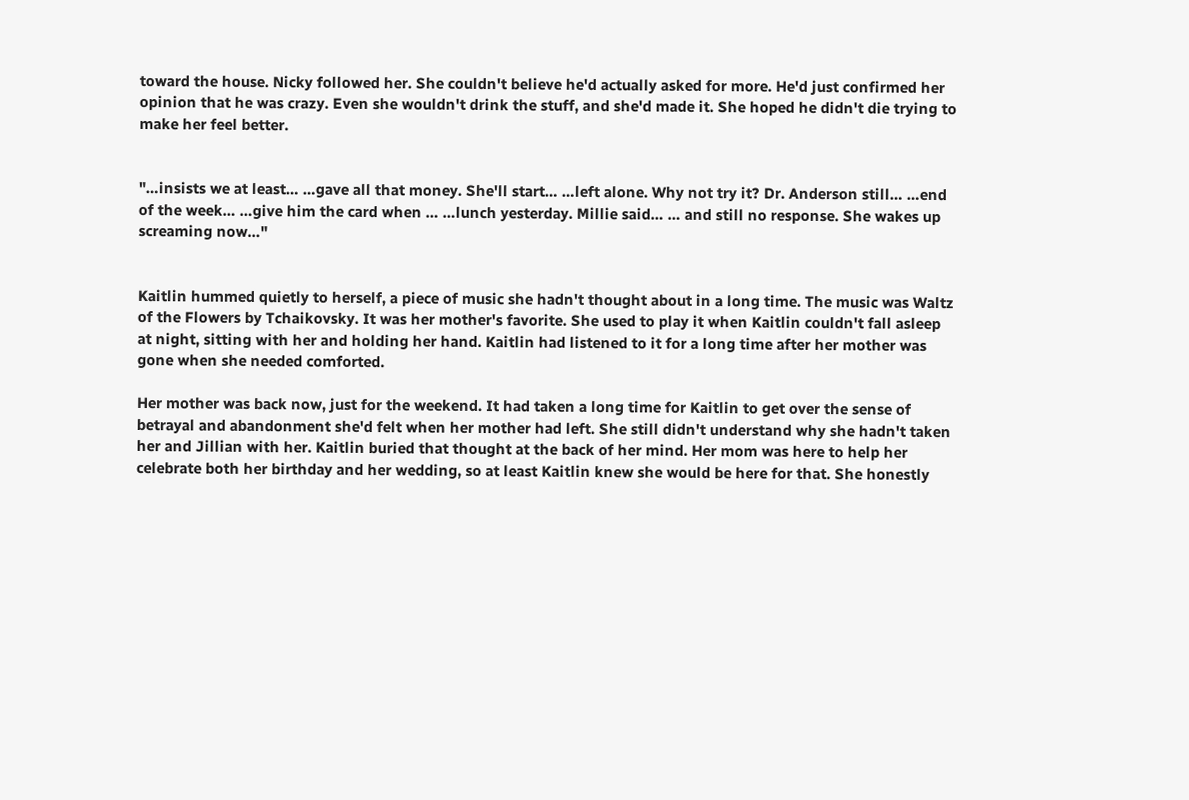toward the house. Nicky followed her. She couldn't believe he'd actually asked for more. He'd just confirmed her opinion that he was crazy. Even she wouldn't drink the stuff, and she'd made it. She hoped he didn't die trying to make her feel better.


"…insists we at least… …gave all that money. She'll start… …left alone. Why not try it? Dr. Anderson still… …end of the week… …give him the card when … …lunch yesterday. Millie said… … and still no response. She wakes up screaming now…"


Kaitlin hummed quietly to herself, a piece of music she hadn't thought about in a long time. The music was Waltz of the Flowers by Tchaikovsky. It was her mother's favorite. She used to play it when Kaitlin couldn't fall asleep at night, sitting with her and holding her hand. Kaitlin had listened to it for a long time after her mother was gone when she needed comforted.

Her mother was back now, just for the weekend. It had taken a long time for Kaitlin to get over the sense of betrayal and abandonment she'd felt when her mother had left. She still didn't understand why she hadn't taken her and Jillian with her. Kaitlin buried that thought at the back of her mind. Her mom was here to help her celebrate both her birthday and her wedding, so at least Kaitlin knew she would be here for that. She honestly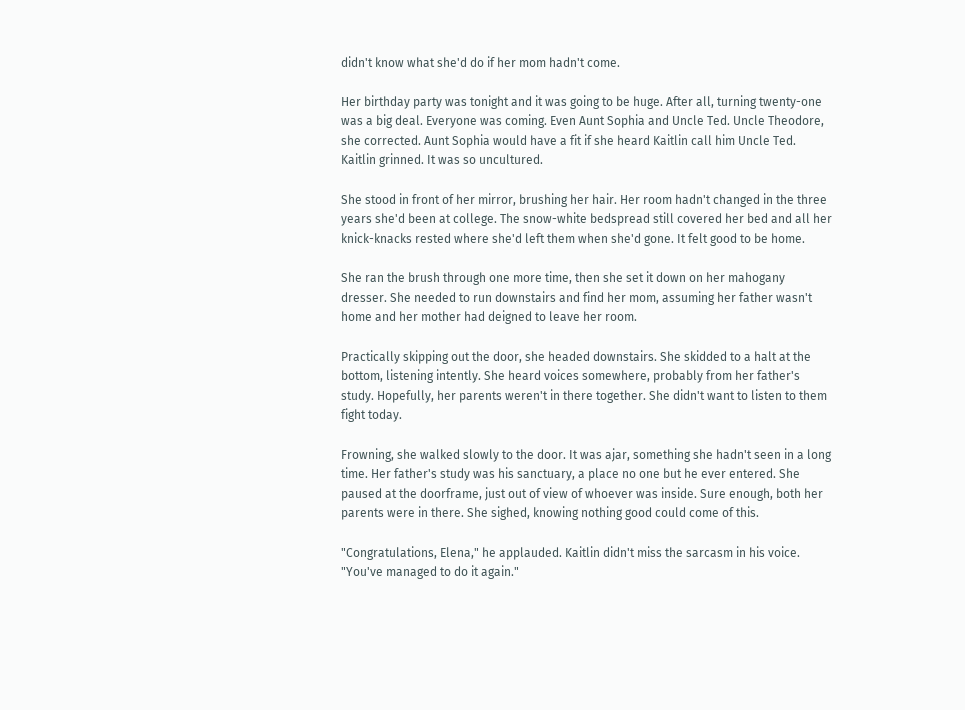didn't know what she'd do if her mom hadn't come.

Her birthday party was tonight and it was going to be huge. After all, turning twenty-one was a big deal. Everyone was coming. Even Aunt Sophia and Uncle Ted. Uncle Theodore, she corrected. Aunt Sophia would have a fit if she heard Kaitlin call him Uncle Ted. Kaitlin grinned. It was so uncultured.

She stood in front of her mirror, brushing her hair. Her room hadn't changed in the three years she'd been at college. The snow-white bedspread still covered her bed and all her knick-knacks rested where she'd left them when she'd gone. It felt good to be home.

She ran the brush through one more time, then she set it down on her mahogany dresser. She needed to run downstairs and find her mom, assuming her father wasn't home and her mother had deigned to leave her room.

Practically skipping out the door, she headed downstairs. She skidded to a halt at the bottom, listening intently. She heard voices somewhere, probably from her father's study. Hopefully, her parents weren't in there together. She didn't want to listen to them fight today.

Frowning, she walked slowly to the door. It was ajar, something she hadn't seen in a long time. Her father's study was his sanctuary, a place no one but he ever entered. She paused at the doorframe, just out of view of whoever was inside. Sure enough, both her parents were in there. She sighed, knowing nothing good could come of this.

"Congratulations, Elena," he applauded. Kaitlin didn't miss the sarcasm in his voice. "You've managed to do it again."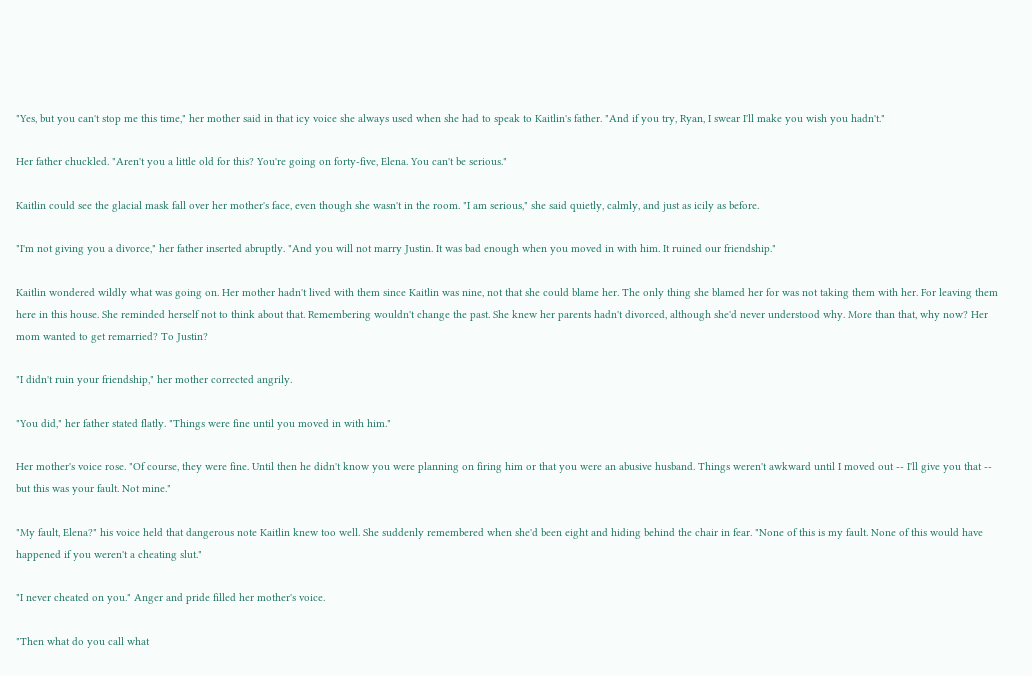"Yes, but you can't stop me this time," her mother said in that icy voice she always used when she had to speak to Kaitlin's father. "And if you try, Ryan, I swear I'll make you wish you hadn't."

Her father chuckled. "Aren't you a little old for this? You're going on forty-five, Elena. You can't be serious."

Kaitlin could see the glacial mask fall over her mother's face, even though she wasn't in the room. "I am serious," she said quietly, calmly, and just as icily as before.

"I'm not giving you a divorce," her father inserted abruptly. "And you will not marry Justin. It was bad enough when you moved in with him. It ruined our friendship."

Kaitlin wondered wildly what was going on. Her mother hadn't lived with them since Kaitlin was nine, not that she could blame her. The only thing she blamed her for was not taking them with her. For leaving them here in this house. She reminded herself not to think about that. Remembering wouldn't change the past. She knew her parents hadn't divorced, although she'd never understood why. More than that, why now? Her mom wanted to get remarried? To Justin?

"I didn't ruin your friendship," her mother corrected angrily.

"You did," her father stated flatly. "Things were fine until you moved in with him."

Her mother's voice rose. "Of course, they were fine. Until then he didn't know you were planning on firing him or that you were an abusive husband. Things weren't awkward until I moved out -- I'll give you that -- but this was your fault. Not mine."

"My fault, Elena?" his voice held that dangerous note Kaitlin knew too well. She suddenly remembered when she'd been eight and hiding behind the chair in fear. "None of this is my fault. None of this would have happened if you weren't a cheating slut."

"I never cheated on you." Anger and pride filled her mother's voice.

"Then what do you call what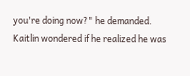you're doing now?" he demanded. Kaitlin wondered if he realized he was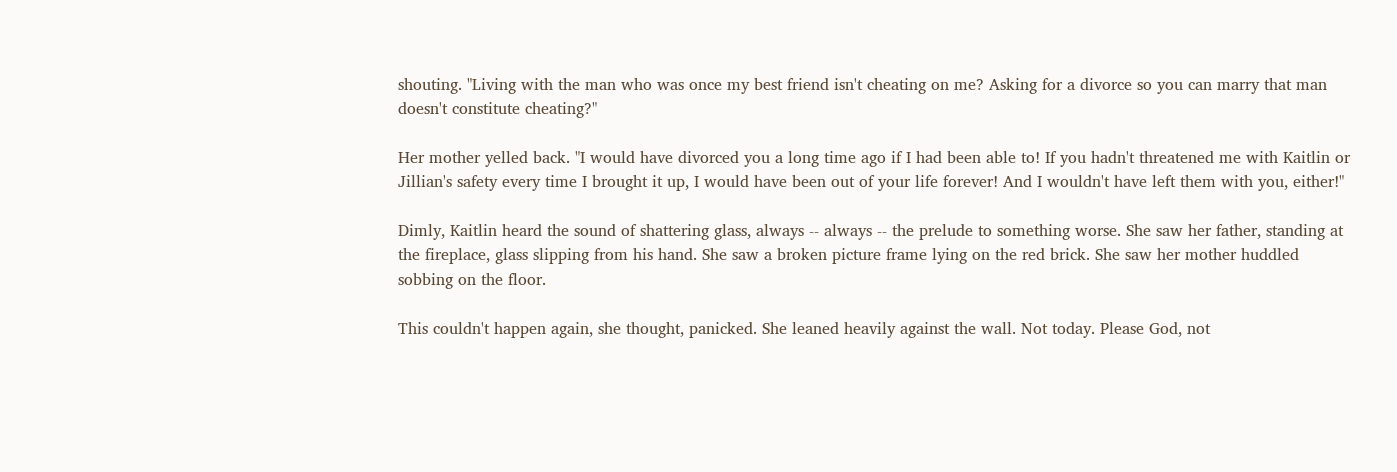shouting. "Living with the man who was once my best friend isn't cheating on me? Asking for a divorce so you can marry that man doesn't constitute cheating?"

Her mother yelled back. "I would have divorced you a long time ago if I had been able to! If you hadn't threatened me with Kaitlin or Jillian's safety every time I brought it up, I would have been out of your life forever! And I wouldn't have left them with you, either!"

Dimly, Kaitlin heard the sound of shattering glass, always -- always -- the prelude to something worse. She saw her father, standing at the fireplace, glass slipping from his hand. She saw a broken picture frame lying on the red brick. She saw her mother huddled sobbing on the floor.

This couldn't happen again, she thought, panicked. She leaned heavily against the wall. Not today. Please God, not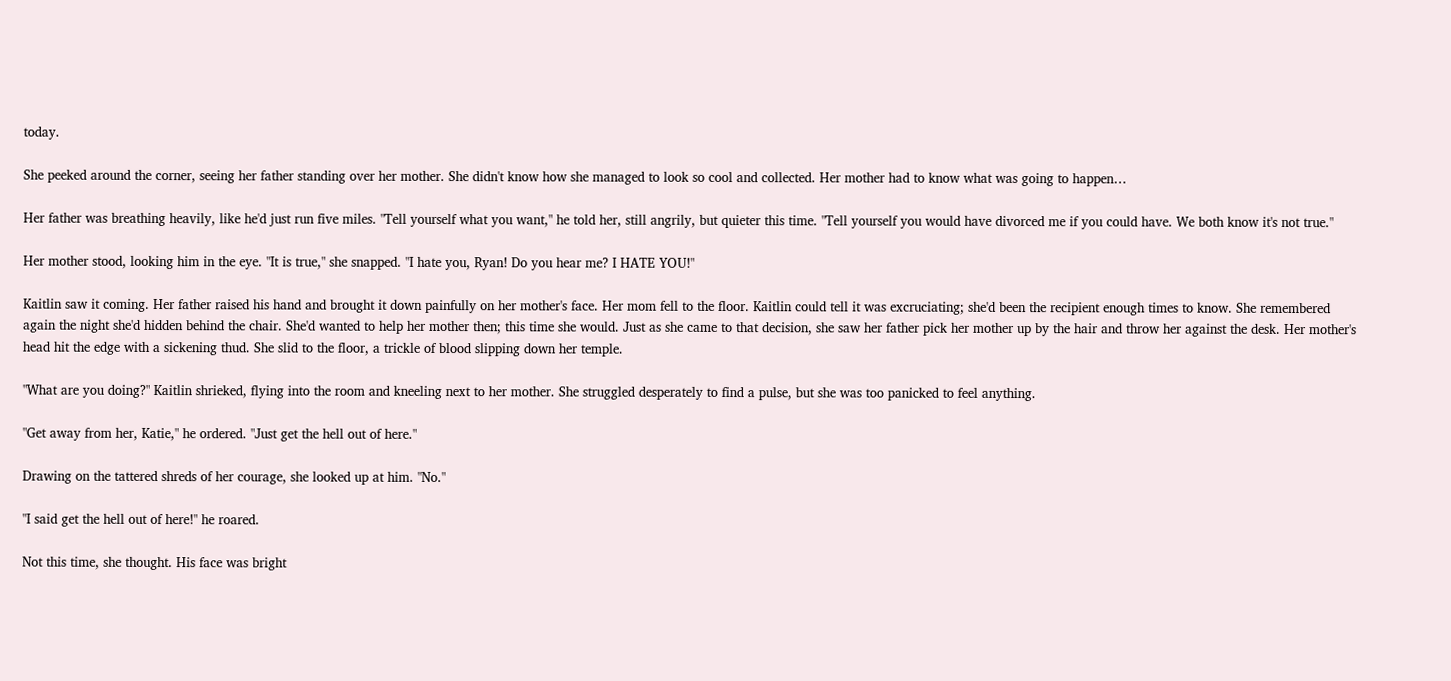today.

She peeked around the corner, seeing her father standing over her mother. She didn't know how she managed to look so cool and collected. Her mother had to know what was going to happen…

Her father was breathing heavily, like he'd just run five miles. "Tell yourself what you want," he told her, still angrily, but quieter this time. "Tell yourself you would have divorced me if you could have. We both know it's not true."

Her mother stood, looking him in the eye. "It is true," she snapped. "I hate you, Ryan! Do you hear me? I HATE YOU!"

Kaitlin saw it coming. Her father raised his hand and brought it down painfully on her mother's face. Her mom fell to the floor. Kaitlin could tell it was excruciating; she'd been the recipient enough times to know. She remembered again the night she'd hidden behind the chair. She'd wanted to help her mother then; this time she would. Just as she came to that decision, she saw her father pick her mother up by the hair and throw her against the desk. Her mother's head hit the edge with a sickening thud. She slid to the floor, a trickle of blood slipping down her temple.

"What are you doing?" Kaitlin shrieked, flying into the room and kneeling next to her mother. She struggled desperately to find a pulse, but she was too panicked to feel anything.

"Get away from her, Katie," he ordered. "Just get the hell out of here."

Drawing on the tattered shreds of her courage, she looked up at him. "No."

"I said get the hell out of here!" he roared.

Not this time, she thought. His face was bright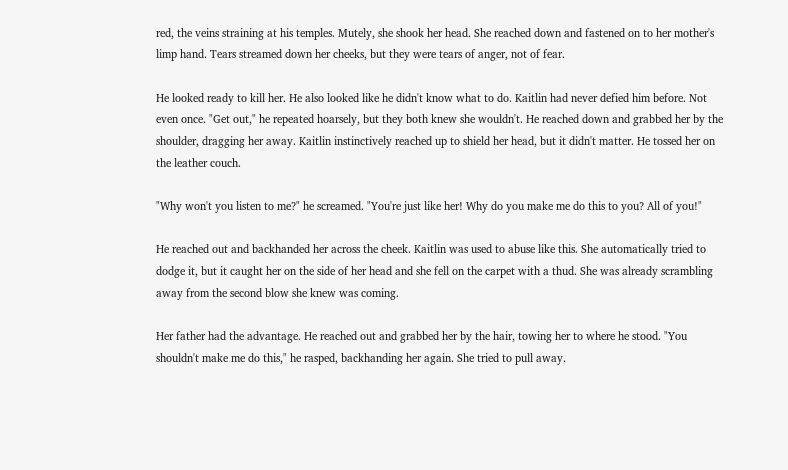red, the veins straining at his temples. Mutely, she shook her head. She reached down and fastened on to her mother's limp hand. Tears streamed down her cheeks, but they were tears of anger, not of fear.

He looked ready to kill her. He also looked like he didn't know what to do. Kaitlin had never defied him before. Not even once. "Get out," he repeated hoarsely, but they both knew she wouldn't. He reached down and grabbed her by the shoulder, dragging her away. Kaitlin instinctively reached up to shield her head, but it didn't matter. He tossed her on the leather couch.

"Why won't you listen to me?" he screamed. "You're just like her! Why do you make me do this to you? All of you!"

He reached out and backhanded her across the cheek. Kaitlin was used to abuse like this. She automatically tried to dodge it, but it caught her on the side of her head and she fell on the carpet with a thud. She was already scrambling away from the second blow she knew was coming.

Her father had the advantage. He reached out and grabbed her by the hair, towing her to where he stood. "You shouldn't make me do this," he rasped, backhanding her again. She tried to pull away.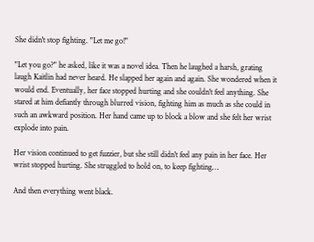She didn't stop fighting. "Let me go!"

"Let you go?" he asked, like it was a novel idea. Then he laughed a harsh, grating laugh Kaitlin had never heard. He slapped her again and again. She wondered when it would end. Eventually, her face stopped hurting and she couldn't feel anything. She stared at him defiantly through blurred vision, fighting him as much as she could in such an awkward position. Her hand came up to block a blow and she felt her wrist explode into pain.

Her vision continued to get fuzzier, but she still didn't feel any pain in her face. Her wrist stopped hurting. She struggled to hold on, to keep fighting…

And then everything went black.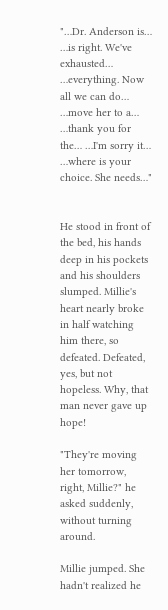"…Dr. Anderson is… …is right. We've exhausted… …everything. Now all we can do… …move her to a… …thank you for the… …I'm sorry it… …where is your choice. She needs…"


He stood in front of the bed, his hands deep in his pockets and his shoulders slumped. Millie's heart nearly broke in half watching him there, so defeated. Defeated, yes, but not hopeless. Why, that man never gave up hope!

"They're moving her tomorrow, right, Millie?" he asked suddenly, without turning around.

Millie jumped. She hadn't realized he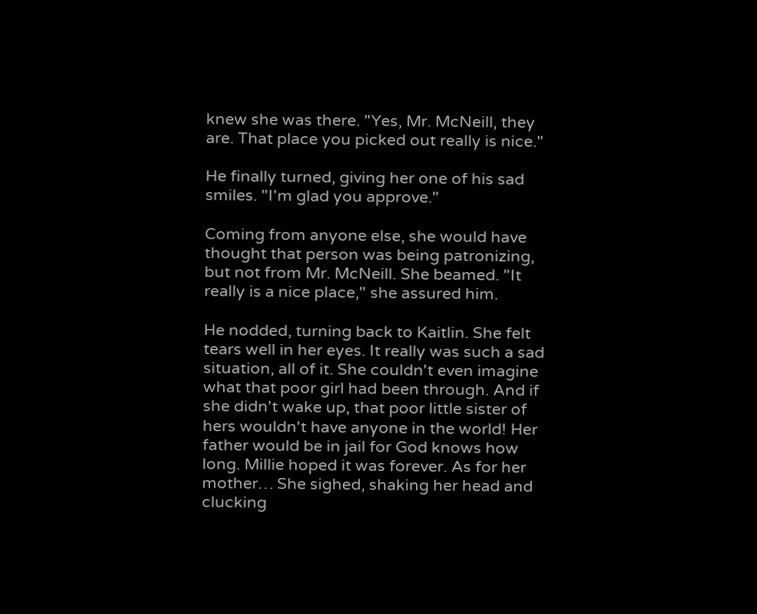knew she was there. "Yes, Mr. McNeill, they are. That place you picked out really is nice."

He finally turned, giving her one of his sad smiles. "I'm glad you approve."

Coming from anyone else, she would have thought that person was being patronizing, but not from Mr. McNeill. She beamed. "It really is a nice place," she assured him.

He nodded, turning back to Kaitlin. She felt tears well in her eyes. It really was such a sad situation, all of it. She couldn't even imagine what that poor girl had been through. And if she didn't wake up, that poor little sister of hers wouldn't have anyone in the world! Her father would be in jail for God knows how long. Millie hoped it was forever. As for her mother… She sighed, shaking her head and clucking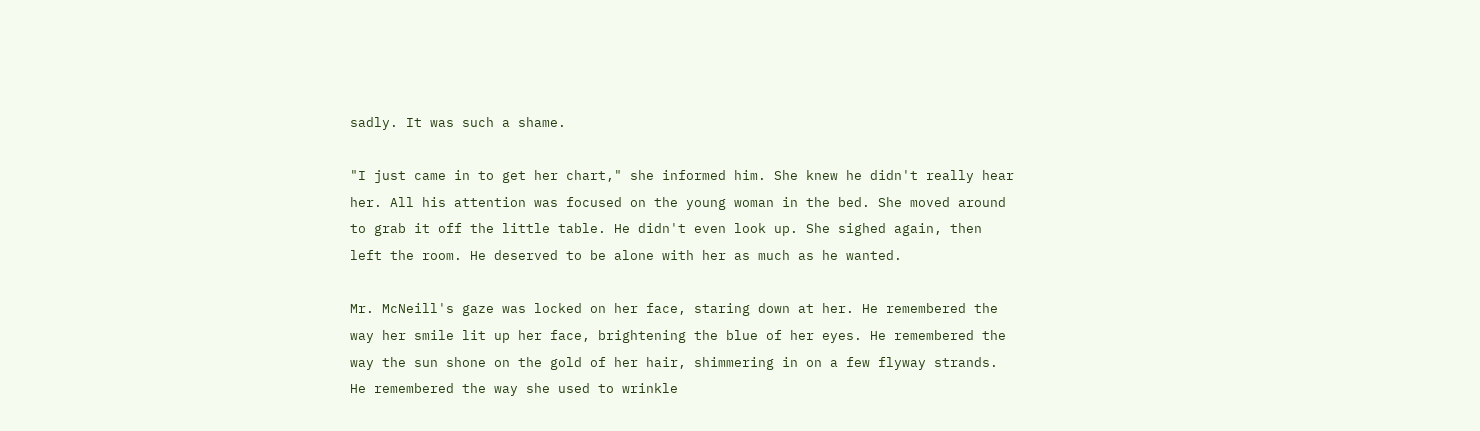sadly. It was such a shame.

"I just came in to get her chart," she informed him. She knew he didn't really hear her. All his attention was focused on the young woman in the bed. She moved around to grab it off the little table. He didn't even look up. She sighed again, then left the room. He deserved to be alone with her as much as he wanted.

Mr. McNeill's gaze was locked on her face, staring down at her. He remembered the way her smile lit up her face, brightening the blue of her eyes. He remembered the way the sun shone on the gold of her hair, shimmering in on a few flyway strands. He remembered the way she used to wrinkle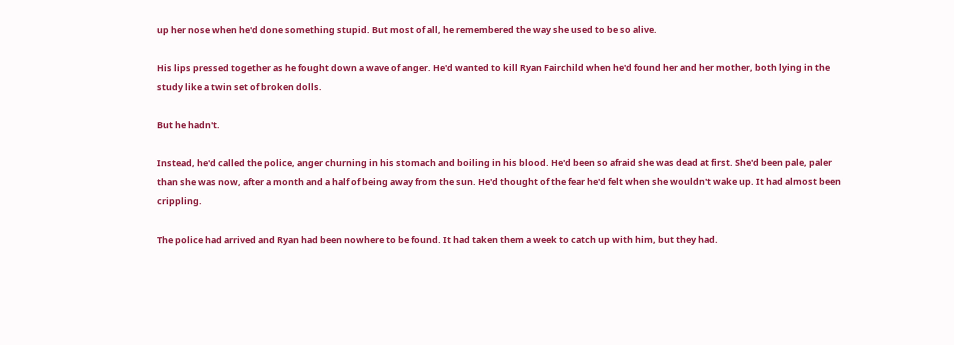up her nose when he'd done something stupid. But most of all, he remembered the way she used to be so alive.

His lips pressed together as he fought down a wave of anger. He'd wanted to kill Ryan Fairchild when he'd found her and her mother, both lying in the study like a twin set of broken dolls.

But he hadn't.

Instead, he'd called the police, anger churning in his stomach and boiling in his blood. He'd been so afraid she was dead at first. She'd been pale, paler than she was now, after a month and a half of being away from the sun. He'd thought of the fear he'd felt when she wouldn't wake up. It had almost been crippling.

The police had arrived and Ryan had been nowhere to be found. It had taken them a week to catch up with him, but they had.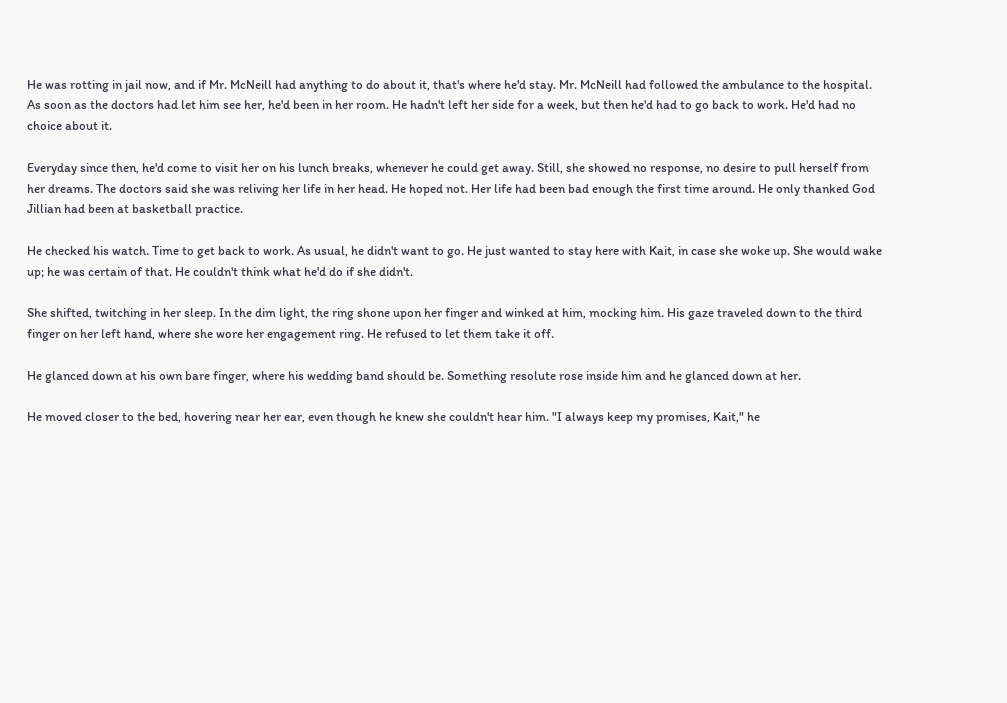He was rotting in jail now, and if Mr. McNeill had anything to do about it, that's where he'd stay. Mr. McNeill had followed the ambulance to the hospital. As soon as the doctors had let him see her, he'd been in her room. He hadn't left her side for a week, but then he'd had to go back to work. He'd had no choice about it.

Everyday since then, he'd come to visit her on his lunch breaks, whenever he could get away. Still, she showed no response, no desire to pull herself from her dreams. The doctors said she was reliving her life in her head. He hoped not. Her life had been bad enough the first time around. He only thanked God Jillian had been at basketball practice.

He checked his watch. Time to get back to work. As usual, he didn't want to go. He just wanted to stay here with Kait, in case she woke up. She would wake up; he was certain of that. He couldn't think what he'd do if she didn't.

She shifted, twitching in her sleep. In the dim light, the ring shone upon her finger and winked at him, mocking him. His gaze traveled down to the third finger on her left hand, where she wore her engagement ring. He refused to let them take it off.

He glanced down at his own bare finger, where his wedding band should be. Something resolute rose inside him and he glanced down at her.

He moved closer to the bed, hovering near her ear, even though he knew she couldn't hear him. "I always keep my promises, Kait," he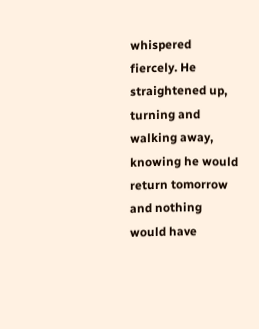whispered fiercely. He straightened up, turning and walking away, knowing he would return tomorrow and nothing would have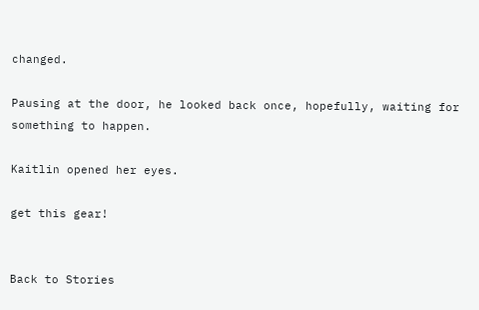changed.

Pausing at the door, he looked back once, hopefully, waiting for something to happen.

Kaitlin opened her eyes.

get this gear!


Back to Stories